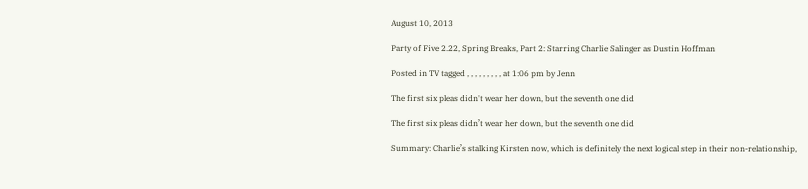August 10, 2013

Party of Five 2.22, Spring Breaks, Part 2: Starring Charlie Salinger as Dustin Hoffman

Posted in TV tagged , , , , , , , , , at 1:06 pm by Jenn

The first six pleas didn't wear her down, but the seventh one did

The first six pleas didn’t wear her down, but the seventh one did

Summary: Charlie’s stalking Kirsten now, which is definitely the next logical step in their non-relationship,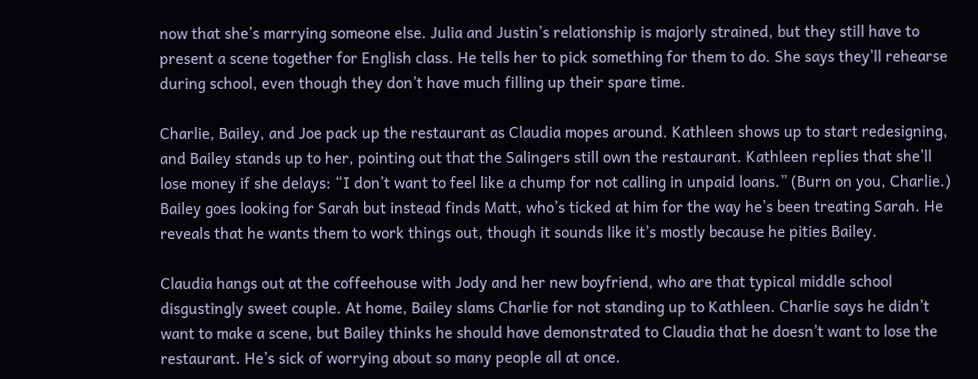now that she’s marrying someone else. Julia and Justin’s relationship is majorly strained, but they still have to present a scene together for English class. He tells her to pick something for them to do. She says they’ll rehearse during school, even though they don’t have much filling up their spare time.

Charlie, Bailey, and Joe pack up the restaurant as Claudia mopes around. Kathleen shows up to start redesigning, and Bailey stands up to her, pointing out that the Salingers still own the restaurant. Kathleen replies that she’ll lose money if she delays: “I don’t want to feel like a chump for not calling in unpaid loans.” (Burn on you, Charlie.) Bailey goes looking for Sarah but instead finds Matt, who’s ticked at him for the way he’s been treating Sarah. He reveals that he wants them to work things out, though it sounds like it’s mostly because he pities Bailey.

Claudia hangs out at the coffeehouse with Jody and her new boyfriend, who are that typical middle school disgustingly sweet couple. At home, Bailey slams Charlie for not standing up to Kathleen. Charlie says he didn’t want to make a scene, but Bailey thinks he should have demonstrated to Claudia that he doesn’t want to lose the restaurant. He’s sick of worrying about so many people all at once.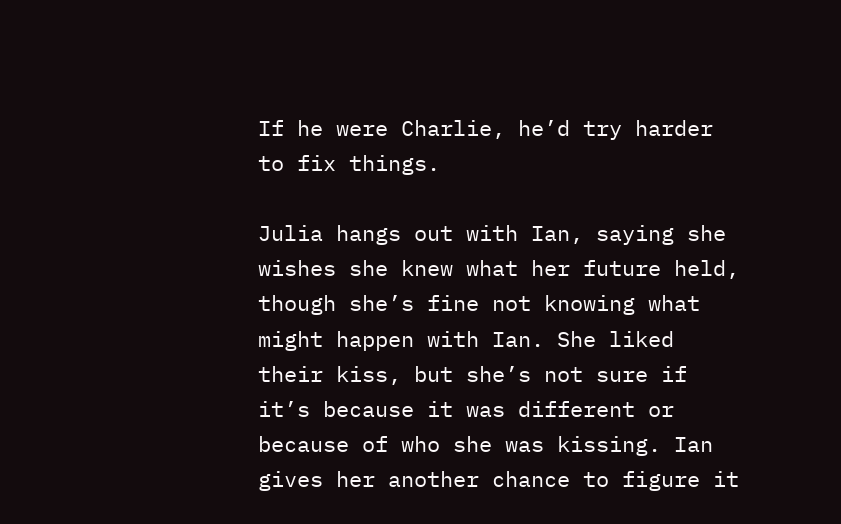If he were Charlie, he’d try harder to fix things.

Julia hangs out with Ian, saying she wishes she knew what her future held, though she’s fine not knowing what might happen with Ian. She liked their kiss, but she’s not sure if it’s because it was different or because of who she was kissing. Ian gives her another chance to figure it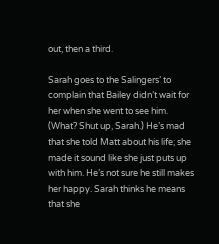out, then a third.

Sarah goes to the Salingers’ to complain that Bailey didn’t wait for her when she went to see him. (What? Shut up, Sarah.) He’s mad that she told Matt about his life; she made it sound like she just puts up with him. He’s not sure he still makes her happy. Sarah thinks he means that she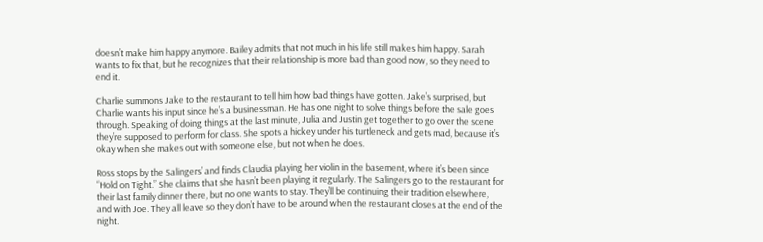doesn’t make him happy anymore. Bailey admits that not much in his life still makes him happy. Sarah wants to fix that, but he recognizes that their relationship is more bad than good now, so they need to end it.

Charlie summons Jake to the restaurant to tell him how bad things have gotten. Jake’s surprised, but Charlie wants his input since he’s a businessman. He has one night to solve things before the sale goes through. Speaking of doing things at the last minute, Julia and Justin get together to go over the scene they’re supposed to perform for class. She spots a hickey under his turtleneck and gets mad, because it’s okay when she makes out with someone else, but not when he does.

Ross stops by the Salingers’ and finds Claudia playing her violin in the basement, where it’s been since “Hold on Tight.” She claims that she hasn’t been playing it regularly. The Salingers go to the restaurant for their last family dinner there, but no one wants to stay. They’ll be continuing their tradition elsewhere, and with Joe. They all leave so they don’t have to be around when the restaurant closes at the end of the night.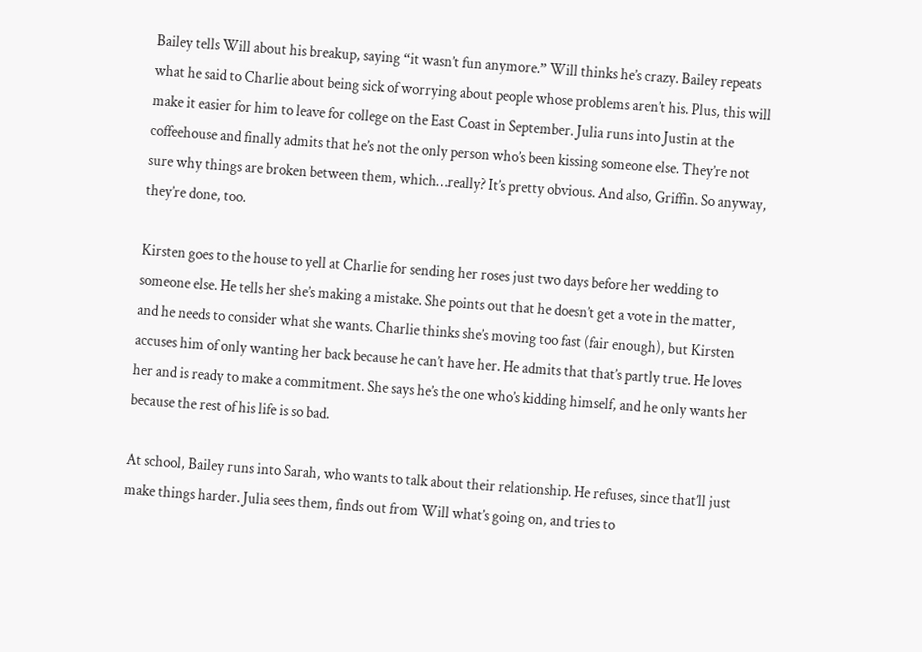Bailey tells Will about his breakup, saying “it wasn’t fun anymore.” Will thinks he’s crazy. Bailey repeats what he said to Charlie about being sick of worrying about people whose problems aren’t his. Plus, this will make it easier for him to leave for college on the East Coast in September. Julia runs into Justin at the coffeehouse and finally admits that he’s not the only person who’s been kissing someone else. They’re not sure why things are broken between them, which…really? It’s pretty obvious. And also, Griffin. So anyway, they’re done, too.

Kirsten goes to the house to yell at Charlie for sending her roses just two days before her wedding to someone else. He tells her she’s making a mistake. She points out that he doesn’t get a vote in the matter, and he needs to consider what she wants. Charlie thinks she’s moving too fast (fair enough), but Kirsten accuses him of only wanting her back because he can’t have her. He admits that that’s partly true. He loves her and is ready to make a commitment. She says he’s the one who’s kidding himself, and he only wants her because the rest of his life is so bad.

At school, Bailey runs into Sarah, who wants to talk about their relationship. He refuses, since that’ll just make things harder. Julia sees them, finds out from Will what’s going on, and tries to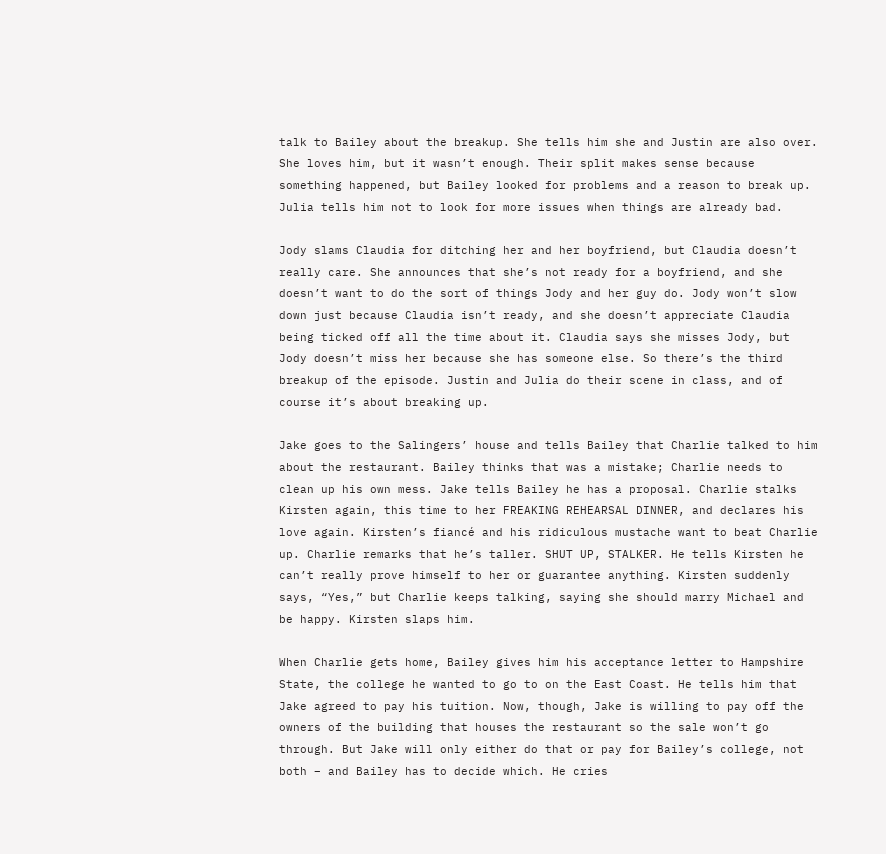talk to Bailey about the breakup. She tells him she and Justin are also over. She loves him, but it wasn’t enough. Their split makes sense because something happened, but Bailey looked for problems and a reason to break up. Julia tells him not to look for more issues when things are already bad.

Jody slams Claudia for ditching her and her boyfriend, but Claudia doesn’t really care. She announces that she’s not ready for a boyfriend, and she doesn’t want to do the sort of things Jody and her guy do. Jody won’t slow down just because Claudia isn’t ready, and she doesn’t appreciate Claudia being ticked off all the time about it. Claudia says she misses Jody, but Jody doesn’t miss her because she has someone else. So there’s the third breakup of the episode. Justin and Julia do their scene in class, and of course it’s about breaking up.

Jake goes to the Salingers’ house and tells Bailey that Charlie talked to him about the restaurant. Bailey thinks that was a mistake; Charlie needs to clean up his own mess. Jake tells Bailey he has a proposal. Charlie stalks Kirsten again, this time to her FREAKING REHEARSAL DINNER, and declares his love again. Kirsten’s fiancé and his ridiculous mustache want to beat Charlie up. Charlie remarks that he’s taller. SHUT UP, STALKER. He tells Kirsten he can’t really prove himself to her or guarantee anything. Kirsten suddenly says, “Yes,” but Charlie keeps talking, saying she should marry Michael and be happy. Kirsten slaps him.

When Charlie gets home, Bailey gives him his acceptance letter to Hampshire State, the college he wanted to go to on the East Coast. He tells him that Jake agreed to pay his tuition. Now, though, Jake is willing to pay off the owners of the building that houses the restaurant so the sale won’t go through. But Jake will only either do that or pay for Bailey’s college, not both – and Bailey has to decide which. He cries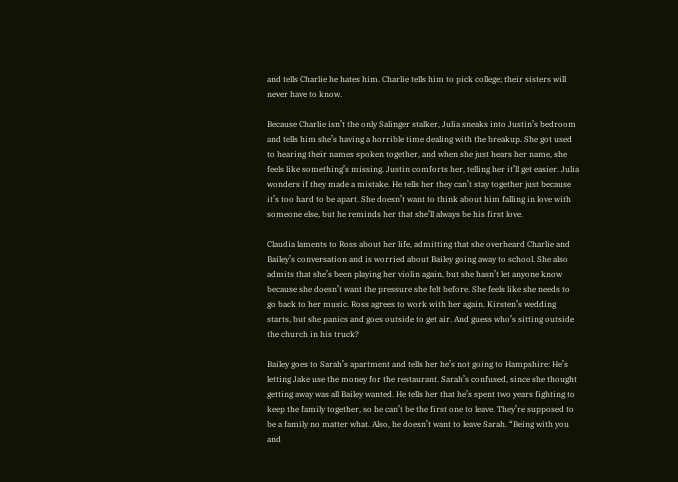and tells Charlie he hates him. Charlie tells him to pick college; their sisters will never have to know.

Because Charlie isn’t the only Salinger stalker, Julia sneaks into Justin’s bedroom and tells him she’s having a horrible time dealing with the breakup. She got used to hearing their names spoken together, and when she just hears her name, she feels like something’s missing. Justin comforts her, telling her it’ll get easier. Julia wonders if they made a mistake. He tells her they can’t stay together just because it’s too hard to be apart. She doesn’t want to think about him falling in love with someone else, but he reminds her that she’ll always be his first love.

Claudia laments to Ross about her life, admitting that she overheard Charlie and Bailey’s conversation and is worried about Bailey going away to school. She also admits that she’s been playing her violin again, but she hasn’t let anyone know because she doesn’t want the pressure she felt before. She feels like she needs to go back to her music. Ross agrees to work with her again. Kirsten’s wedding starts, but she panics and goes outside to get air. And guess who’s sitting outside the church in his truck?

Bailey goes to Sarah’s apartment and tells her he’s not going to Hampshire: He’s letting Jake use the money for the restaurant. Sarah’s confused, since she thought getting away was all Bailey wanted. He tells her that he’s spent two years fighting to keep the family together, so he can’t be the first one to leave. They’re supposed to be a family no matter what. Also, he doesn’t want to leave Sarah. “Being with you and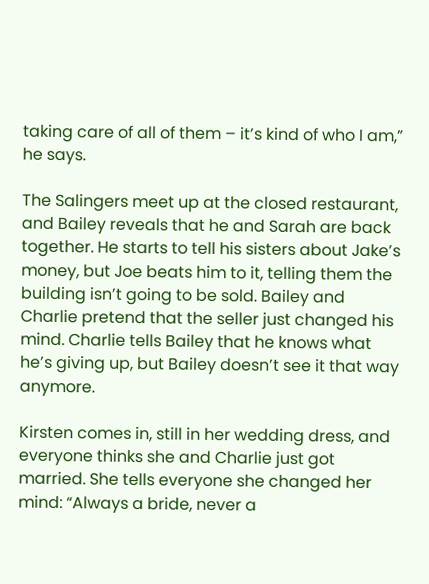taking care of all of them – it’s kind of who I am,” he says.

The Salingers meet up at the closed restaurant, and Bailey reveals that he and Sarah are back together. He starts to tell his sisters about Jake’s money, but Joe beats him to it, telling them the building isn’t going to be sold. Bailey and Charlie pretend that the seller just changed his mind. Charlie tells Bailey that he knows what he’s giving up, but Bailey doesn’t see it that way anymore.

Kirsten comes in, still in her wedding dress, and everyone thinks she and Charlie just got married. She tells everyone she changed her mind: “Always a bride, never a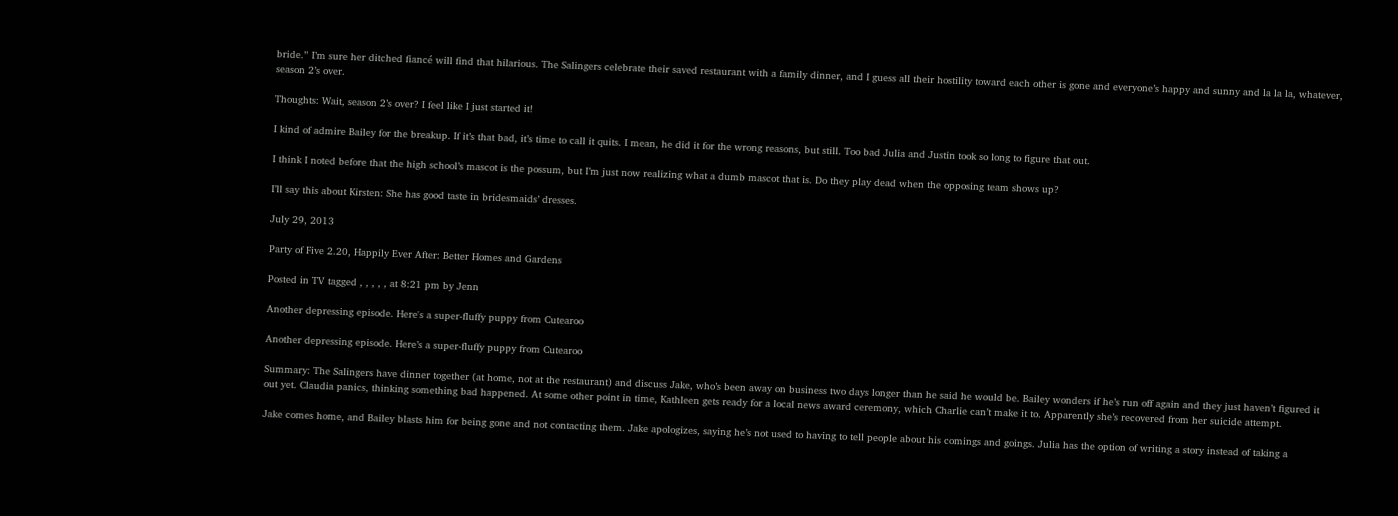bride.” I’m sure her ditched fiancé will find that hilarious. The Salingers celebrate their saved restaurant with a family dinner, and I guess all their hostility toward each other is gone and everyone’s happy and sunny and la la la, whatever, season 2’s over.

Thoughts: Wait, season 2’s over? I feel like I just started it!

I kind of admire Bailey for the breakup. If it’s that bad, it’s time to call it quits. I mean, he did it for the wrong reasons, but still. Too bad Julia and Justin took so long to figure that out.

I think I noted before that the high school’s mascot is the possum, but I’m just now realizing what a dumb mascot that is. Do they play dead when the opposing team shows up?

I’ll say this about Kirsten: She has good taste in bridesmaids’ dresses.

July 29, 2013

Party of Five 2.20, Happily Ever After: Better Homes and Gardens

Posted in TV tagged , , , , , at 8:21 pm by Jenn

Another depressing episode. Here's a super-fluffy puppy from Cutearoo

Another depressing episode. Here’s a super-fluffy puppy from Cutearoo

Summary: The Salingers have dinner together (at home, not at the restaurant) and discuss Jake, who’s been away on business two days longer than he said he would be. Bailey wonders if he’s run off again and they just haven’t figured it out yet. Claudia panics, thinking something bad happened. At some other point in time, Kathleen gets ready for a local news award ceremony, which Charlie can’t make it to. Apparently she’s recovered from her suicide attempt.

Jake comes home, and Bailey blasts him for being gone and not contacting them. Jake apologizes, saying he’s not used to having to tell people about his comings and goings. Julia has the option of writing a story instead of taking a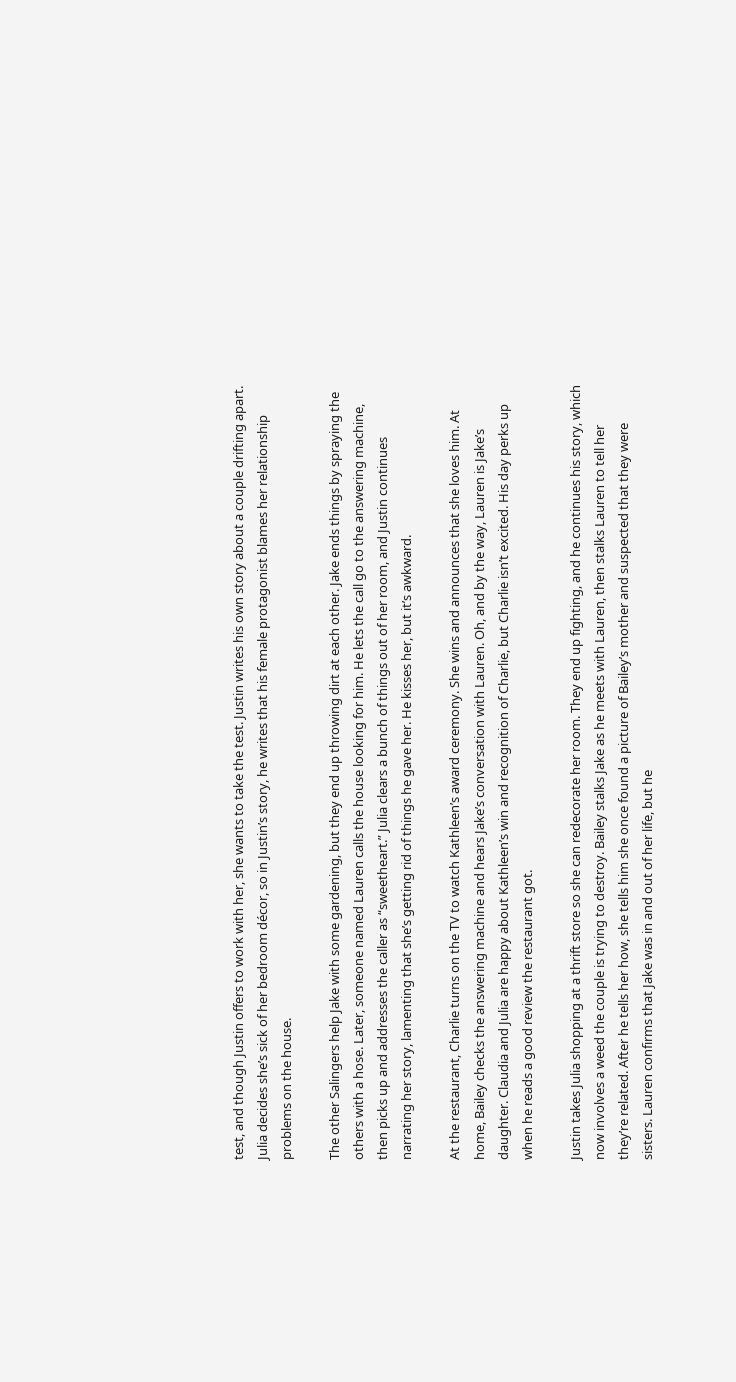test, and though Justin offers to work with her, she wants to take the test. Justin writes his own story about a couple drifting apart. Julia decides she’s sick of her bedroom décor, so in Justin’s story, he writes that his female protagonist blames her relationship problems on the house.

The other Salingers help Jake with some gardening, but they end up throwing dirt at each other. Jake ends things by spraying the others with a hose. Later, someone named Lauren calls the house looking for him. He lets the call go to the answering machine, then picks up and addresses the caller as “sweetheart.” Julia clears a bunch of things out of her room, and Justin continues narrating her story, lamenting that she’s getting rid of things he gave her. He kisses her, but it’s awkward.

At the restaurant, Charlie turns on the TV to watch Kathleen’s award ceremony. She wins and announces that she loves him. At home, Bailey checks the answering machine and hears Jake’s conversation with Lauren. Oh, and by the way, Lauren is Jake’s daughter. Claudia and Julia are happy about Kathleen’s win and recognition of Charlie, but Charlie isn’t excited. His day perks up when he reads a good review the restaurant got.

Justin takes Julia shopping at a thrift store so she can redecorate her room. They end up fighting, and he continues his story, which now involves a weed the couple is trying to destroy. Bailey stalks Jake as he meets with Lauren, then stalks Lauren to tell her they’re related. After he tells her how, she tells him she once found a picture of Bailey’s mother and suspected that they were sisters. Lauren confirms that Jake was in and out of her life, but he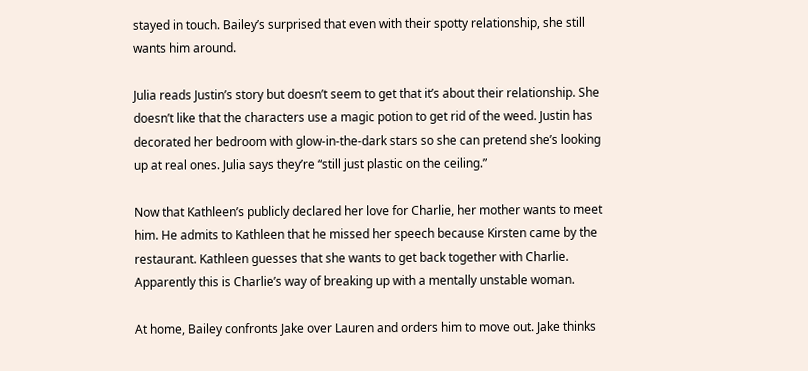stayed in touch. Bailey’s surprised that even with their spotty relationship, she still wants him around.

Julia reads Justin’s story but doesn’t seem to get that it’s about their relationship. She doesn’t like that the characters use a magic potion to get rid of the weed. Justin has decorated her bedroom with glow-in-the-dark stars so she can pretend she’s looking up at real ones. Julia says they’re “still just plastic on the ceiling.”

Now that Kathleen’s publicly declared her love for Charlie, her mother wants to meet him. He admits to Kathleen that he missed her speech because Kirsten came by the restaurant. Kathleen guesses that she wants to get back together with Charlie. Apparently this is Charlie’s way of breaking up with a mentally unstable woman.

At home, Bailey confronts Jake over Lauren and orders him to move out. Jake thinks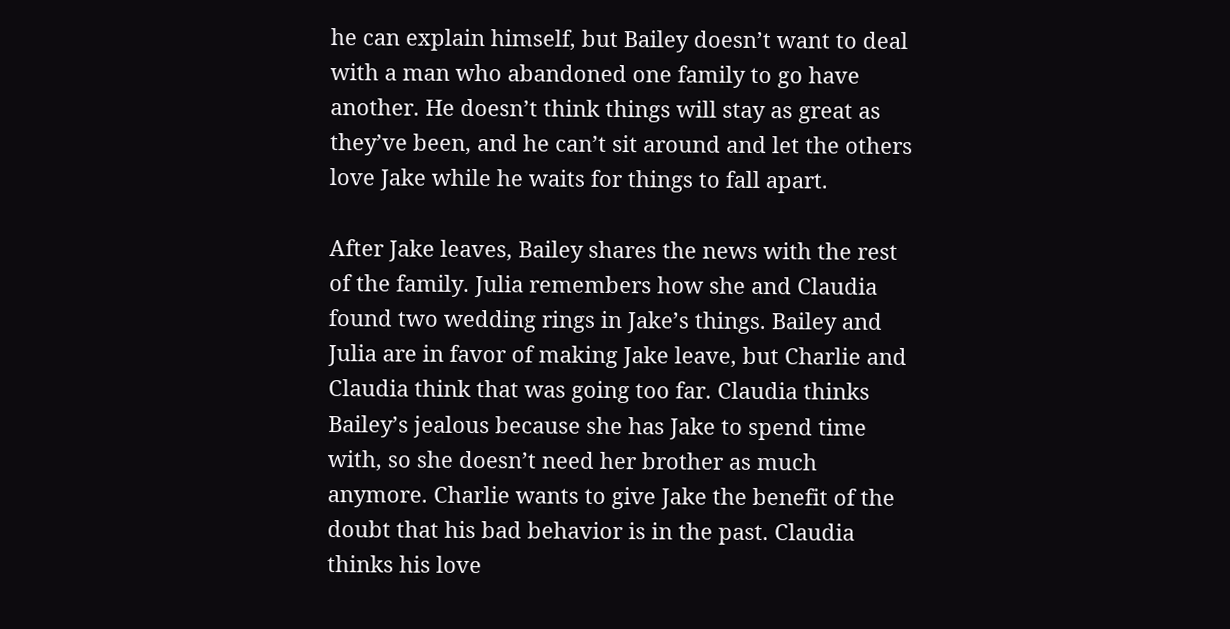he can explain himself, but Bailey doesn’t want to deal with a man who abandoned one family to go have another. He doesn’t think things will stay as great as they’ve been, and he can’t sit around and let the others love Jake while he waits for things to fall apart.

After Jake leaves, Bailey shares the news with the rest of the family. Julia remembers how she and Claudia found two wedding rings in Jake’s things. Bailey and Julia are in favor of making Jake leave, but Charlie and Claudia think that was going too far. Claudia thinks Bailey’s jealous because she has Jake to spend time with, so she doesn’t need her brother as much anymore. Charlie wants to give Jake the benefit of the doubt that his bad behavior is in the past. Claudia thinks his love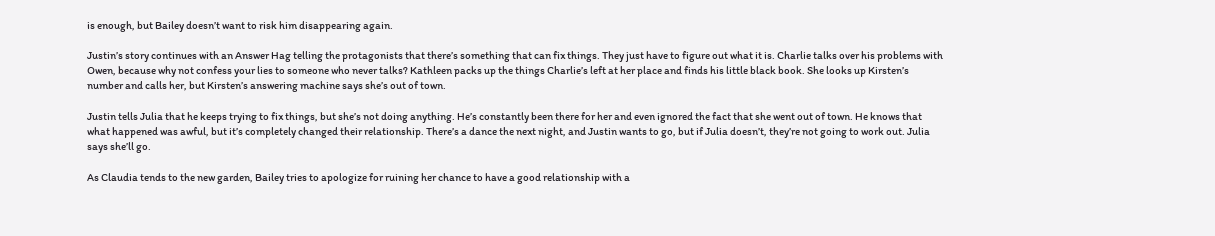is enough, but Bailey doesn’t want to risk him disappearing again.

Justin’s story continues with an Answer Hag telling the protagonists that there’s something that can fix things. They just have to figure out what it is. Charlie talks over his problems with Owen, because why not confess your lies to someone who never talks? Kathleen packs up the things Charlie’s left at her place and finds his little black book. She looks up Kirsten’s number and calls her, but Kirsten’s answering machine says she’s out of town.

Justin tells Julia that he keeps trying to fix things, but she’s not doing anything. He’s constantly been there for her and even ignored the fact that she went out of town. He knows that what happened was awful, but it’s completely changed their relationship. There’s a dance the next night, and Justin wants to go, but if Julia doesn’t, they’re not going to work out. Julia says she’ll go.

As Claudia tends to the new garden, Bailey tries to apologize for ruining her chance to have a good relationship with a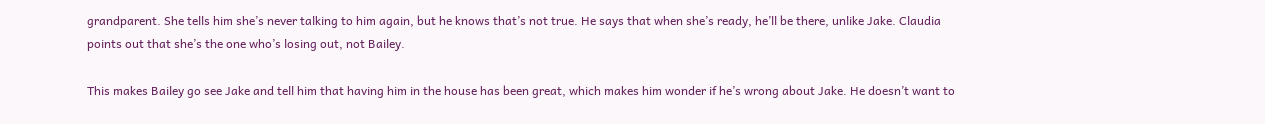grandparent. She tells him she’s never talking to him again, but he knows that’s not true. He says that when she’s ready, he’ll be there, unlike Jake. Claudia points out that she’s the one who’s losing out, not Bailey.

This makes Bailey go see Jake and tell him that having him in the house has been great, which makes him wonder if he’s wrong about Jake. He doesn’t want to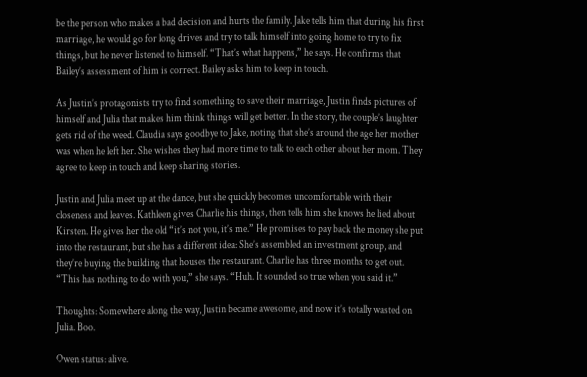be the person who makes a bad decision and hurts the family. Jake tells him that during his first marriage, he would go for long drives and try to talk himself into going home to try to fix things, but he never listened to himself. “That’s what happens,” he says. He confirms that Bailey’s assessment of him is correct. Bailey asks him to keep in touch.

As Justin’s protagonists try to find something to save their marriage, Justin finds pictures of himself and Julia that makes him think things will get better. In the story, the couple’s laughter gets rid of the weed. Claudia says goodbye to Jake, noting that she’s around the age her mother was when he left her. She wishes they had more time to talk to each other about her mom. They agree to keep in touch and keep sharing stories.

Justin and Julia meet up at the dance, but she quickly becomes uncomfortable with their closeness and leaves. Kathleen gives Charlie his things, then tells him she knows he lied about Kirsten. He gives her the old “it’s not you, it’s me.” He promises to pay back the money she put into the restaurant, but she has a different idea: She’s assembled an investment group, and they’re buying the building that houses the restaurant. Charlie has three months to get out. “This has nothing to do with you,” she says. “Huh. It sounded so true when you said it.”

Thoughts: Somewhere along the way, Justin became awesome, and now it’s totally wasted on Julia. Boo.

Owen status: alive.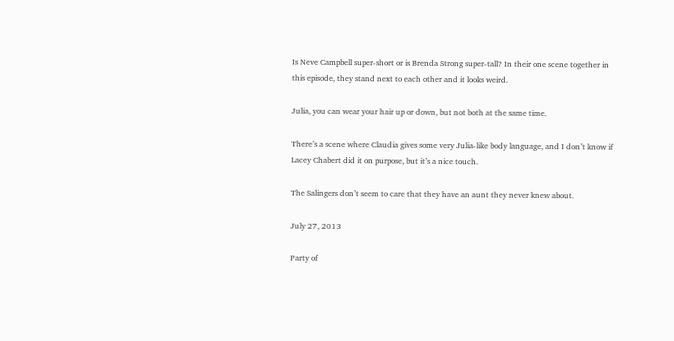Is Neve Campbell super-short or is Brenda Strong super-tall? In their one scene together in this episode, they stand next to each other and it looks weird.

Julia, you can wear your hair up or down, but not both at the same time.

There’s a scene where Claudia gives some very Julia-like body language, and I don’t know if Lacey Chabert did it on purpose, but it’s a nice touch.

The Salingers don’t seem to care that they have an aunt they never knew about.

July 27, 2013

Party of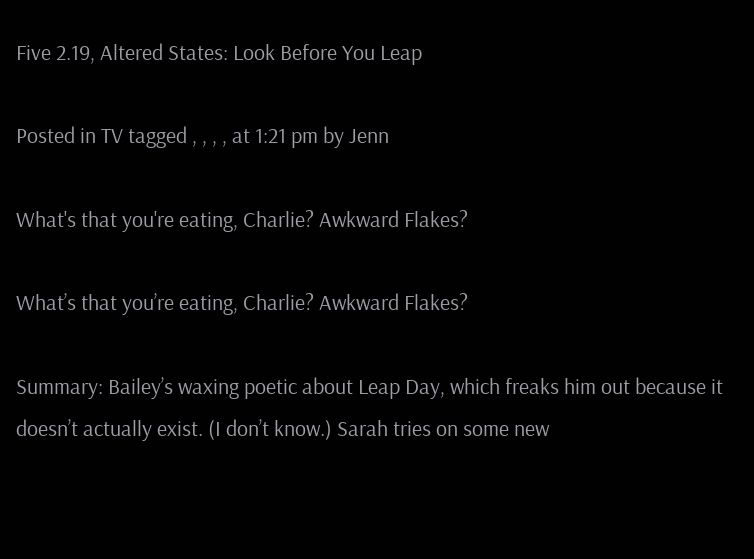Five 2.19, Altered States: Look Before You Leap

Posted in TV tagged , , , , at 1:21 pm by Jenn

What's that you're eating, Charlie? Awkward Flakes?

What’s that you’re eating, Charlie? Awkward Flakes?

Summary: Bailey’s waxing poetic about Leap Day, which freaks him out because it doesn’t actually exist. (I don’t know.) Sarah tries on some new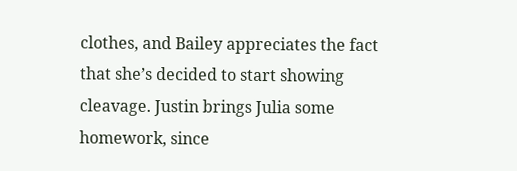clothes, and Bailey appreciates the fact that she’s decided to start showing cleavage. Justin brings Julia some homework, since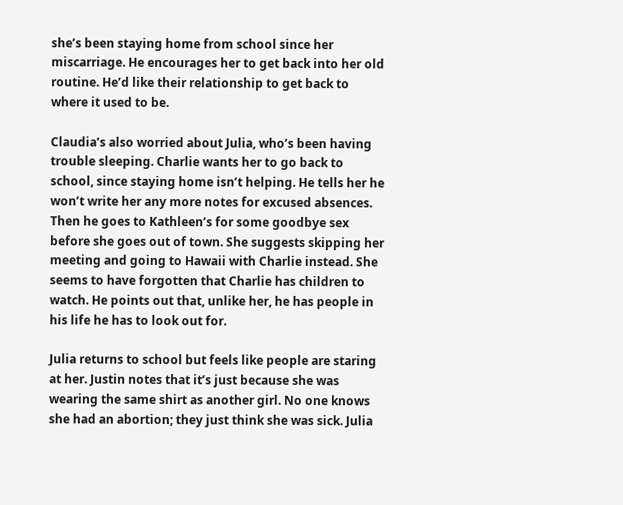she’s been staying home from school since her miscarriage. He encourages her to get back into her old routine. He’d like their relationship to get back to where it used to be.

Claudia’s also worried about Julia, who’s been having trouble sleeping. Charlie wants her to go back to school, since staying home isn’t helping. He tells her he won’t write her any more notes for excused absences. Then he goes to Kathleen’s for some goodbye sex before she goes out of town. She suggests skipping her meeting and going to Hawaii with Charlie instead. She seems to have forgotten that Charlie has children to watch. He points out that, unlike her, he has people in his life he has to look out for.

Julia returns to school but feels like people are staring at her. Justin notes that it’s just because she was wearing the same shirt as another girl. No one knows she had an abortion; they just think she was sick. Julia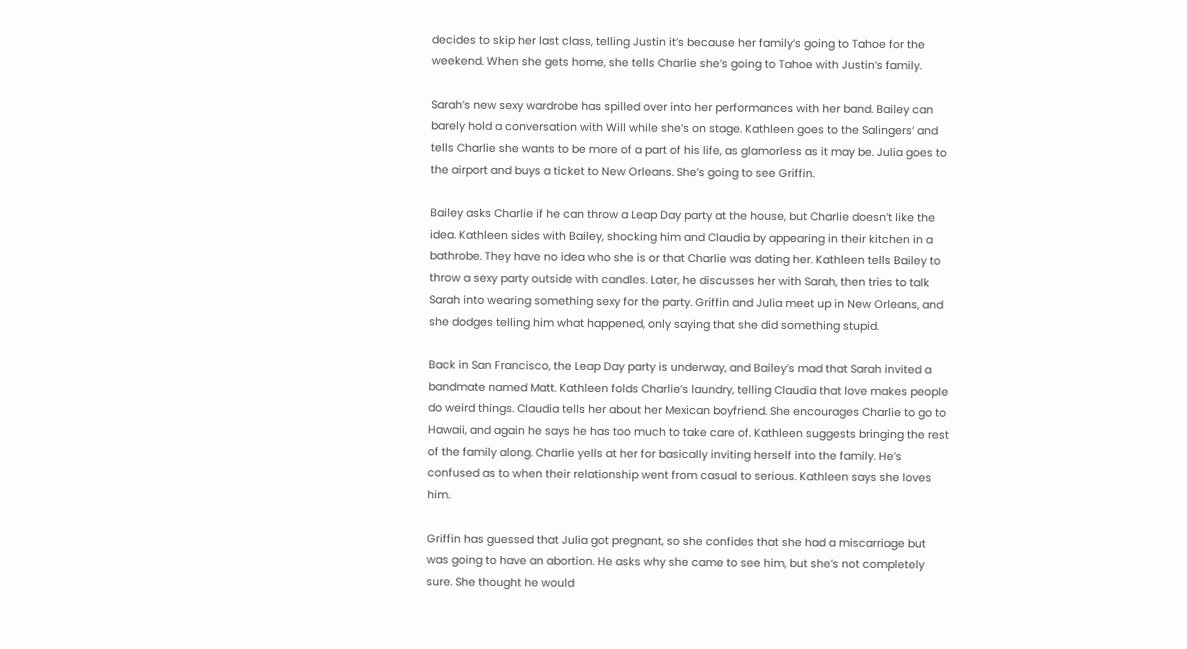decides to skip her last class, telling Justin it’s because her family’s going to Tahoe for the weekend. When she gets home, she tells Charlie she’s going to Tahoe with Justin’s family.

Sarah’s new sexy wardrobe has spilled over into her performances with her band. Bailey can barely hold a conversation with Will while she’s on stage. Kathleen goes to the Salingers’ and tells Charlie she wants to be more of a part of his life, as glamorless as it may be. Julia goes to the airport and buys a ticket to New Orleans. She’s going to see Griffin.

Bailey asks Charlie if he can throw a Leap Day party at the house, but Charlie doesn’t like the idea. Kathleen sides with Bailey, shocking him and Claudia by appearing in their kitchen in a bathrobe. They have no idea who she is or that Charlie was dating her. Kathleen tells Bailey to throw a sexy party outside with candles. Later, he discusses her with Sarah, then tries to talk Sarah into wearing something sexy for the party. Griffin and Julia meet up in New Orleans, and she dodges telling him what happened, only saying that she did something stupid.

Back in San Francisco, the Leap Day party is underway, and Bailey’s mad that Sarah invited a bandmate named Matt. Kathleen folds Charlie’s laundry, telling Claudia that love makes people do weird things. Claudia tells her about her Mexican boyfriend. She encourages Charlie to go to Hawaii, and again he says he has too much to take care of. Kathleen suggests bringing the rest of the family along. Charlie yells at her for basically inviting herself into the family. He’s confused as to when their relationship went from casual to serious. Kathleen says she loves him.

Griffin has guessed that Julia got pregnant, so she confides that she had a miscarriage but was going to have an abortion. He asks why she came to see him, but she’s not completely sure. She thought he would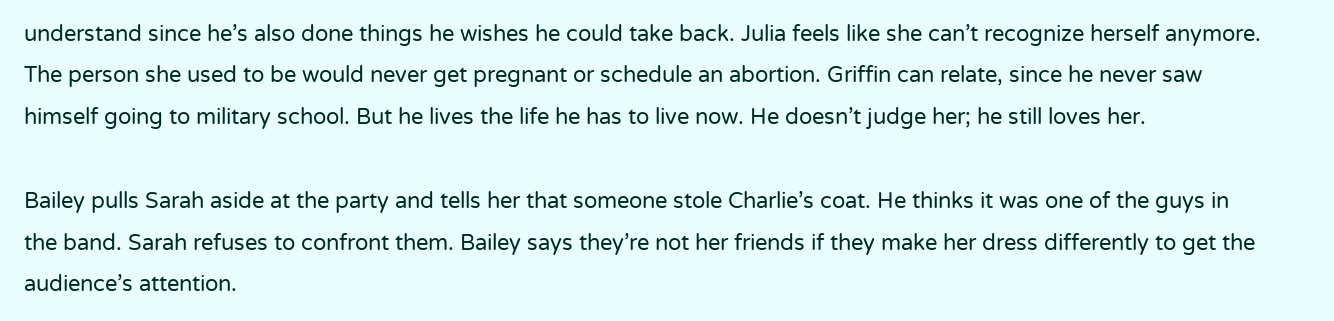understand since he’s also done things he wishes he could take back. Julia feels like she can’t recognize herself anymore. The person she used to be would never get pregnant or schedule an abortion. Griffin can relate, since he never saw himself going to military school. But he lives the life he has to live now. He doesn’t judge her; he still loves her.

Bailey pulls Sarah aside at the party and tells her that someone stole Charlie’s coat. He thinks it was one of the guys in the band. Sarah refuses to confront them. Bailey says they’re not her friends if they make her dress differently to get the audience’s attention.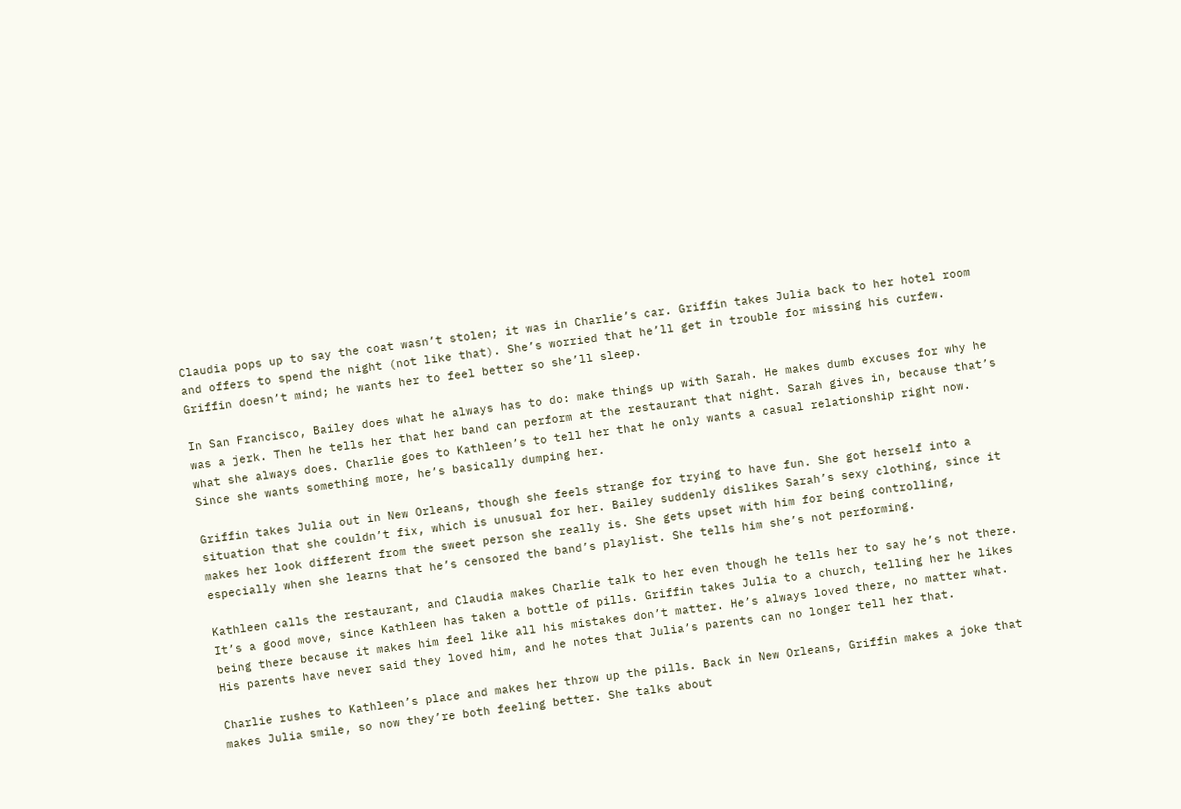Claudia pops up to say the coat wasn’t stolen; it was in Charlie’s car. Griffin takes Julia back to her hotel room and offers to spend the night (not like that). She’s worried that he’ll get in trouble for missing his curfew. Griffin doesn’t mind; he wants her to feel better so she’ll sleep.

In San Francisco, Bailey does what he always has to do: make things up with Sarah. He makes dumb excuses for why he was a jerk. Then he tells her that her band can perform at the restaurant that night. Sarah gives in, because that’s what she always does. Charlie goes to Kathleen’s to tell her that he only wants a casual relationship right now. Since she wants something more, he’s basically dumping her.

Griffin takes Julia out in New Orleans, though she feels strange for trying to have fun. She got herself into a situation that she couldn’t fix, which is unusual for her. Bailey suddenly dislikes Sarah’s sexy clothing, since it makes her look different from the sweet person she really is. She gets upset with him for being controlling, especially when she learns that he’s censored the band’s playlist. She tells him she’s not performing.

Kathleen calls the restaurant, and Claudia makes Charlie talk to her even though he tells her to say he’s not there. It’s a good move, since Kathleen has taken a bottle of pills. Griffin takes Julia to a church, telling her he likes being there because it makes him feel like all his mistakes don’t matter. He’s always loved there, no matter what. His parents have never said they loved him, and he notes that Julia’s parents can no longer tell her that.

Charlie rushes to Kathleen’s place and makes her throw up the pills. Back in New Orleans, Griffin makes a joke that makes Julia smile, so now they’re both feeling better. She talks about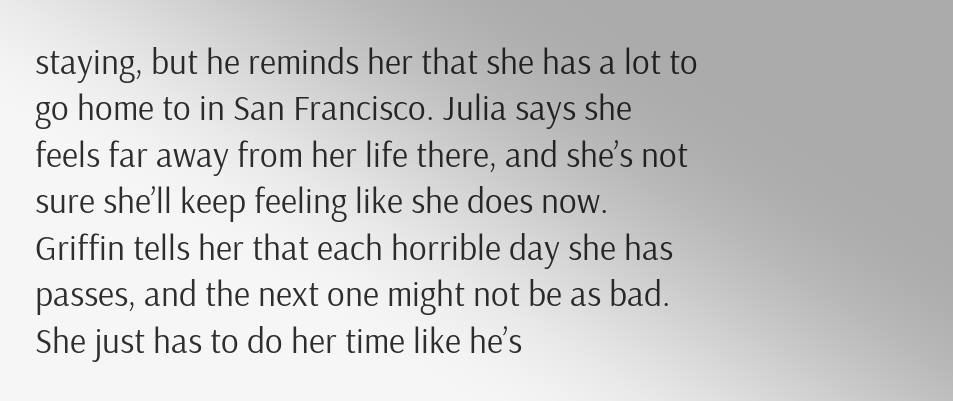staying, but he reminds her that she has a lot to go home to in San Francisco. Julia says she feels far away from her life there, and she’s not sure she’ll keep feeling like she does now. Griffin tells her that each horrible day she has passes, and the next one might not be as bad. She just has to do her time like he’s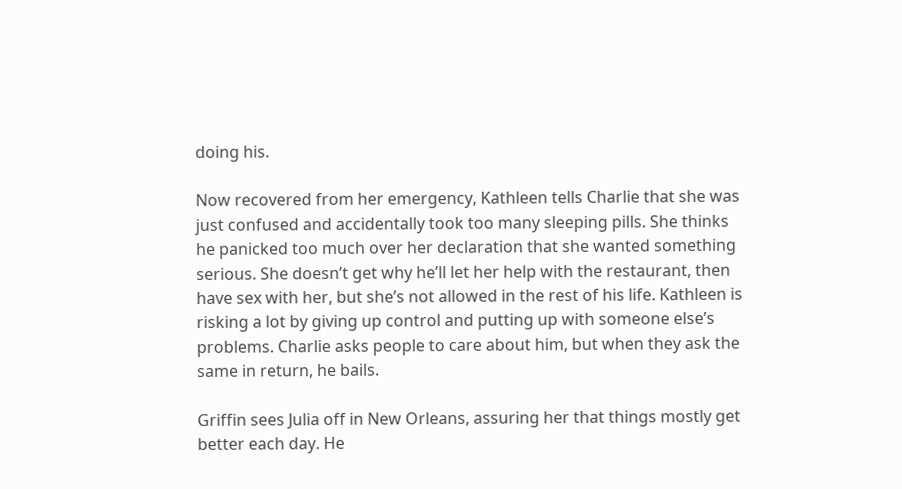doing his.

Now recovered from her emergency, Kathleen tells Charlie that she was just confused and accidentally took too many sleeping pills. She thinks he panicked too much over her declaration that she wanted something serious. She doesn’t get why he’ll let her help with the restaurant, then have sex with her, but she’s not allowed in the rest of his life. Kathleen is risking a lot by giving up control and putting up with someone else’s problems. Charlie asks people to care about him, but when they ask the same in return, he bails.

Griffin sees Julia off in New Orleans, assuring her that things mostly get better each day. He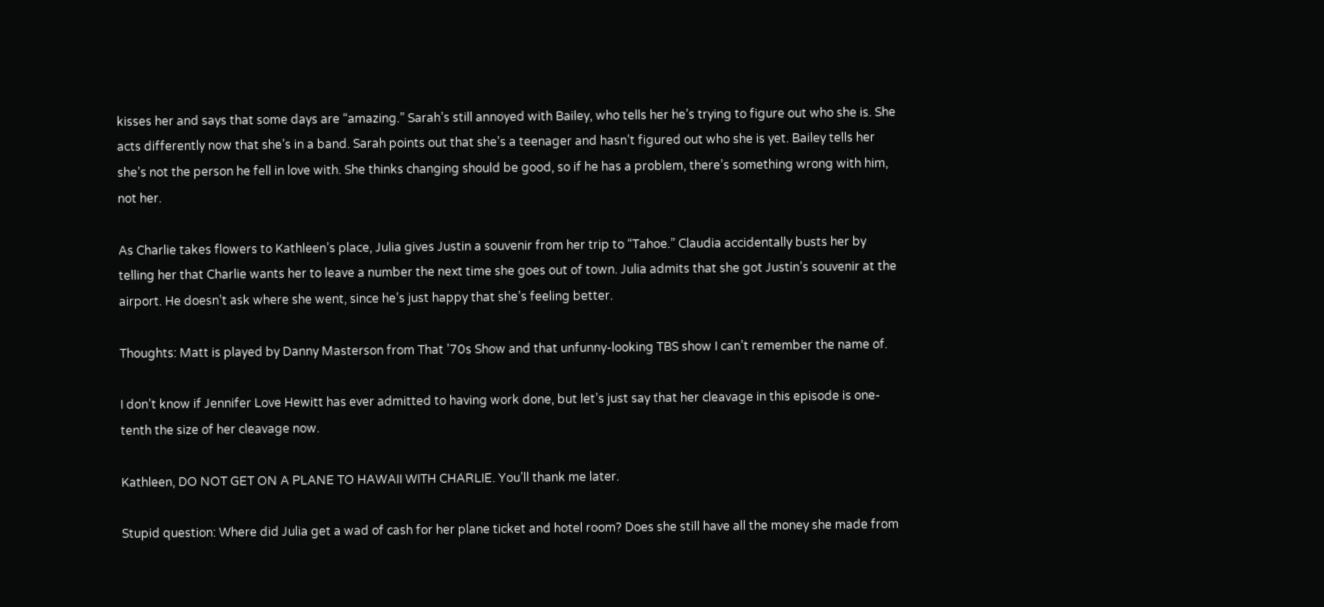kisses her and says that some days are “amazing.” Sarah’s still annoyed with Bailey, who tells her he’s trying to figure out who she is. She acts differently now that she’s in a band. Sarah points out that she’s a teenager and hasn’t figured out who she is yet. Bailey tells her she’s not the person he fell in love with. She thinks changing should be good, so if he has a problem, there’s something wrong with him, not her.

As Charlie takes flowers to Kathleen’s place, Julia gives Justin a souvenir from her trip to “Tahoe.” Claudia accidentally busts her by telling her that Charlie wants her to leave a number the next time she goes out of town. Julia admits that she got Justin’s souvenir at the airport. He doesn’t ask where she went, since he’s just happy that she’s feeling better.

Thoughts: Matt is played by Danny Masterson from That ’70s Show and that unfunny-looking TBS show I can’t remember the name of.

I don’t know if Jennifer Love Hewitt has ever admitted to having work done, but let’s just say that her cleavage in this episode is one-tenth the size of her cleavage now.

Kathleen, DO NOT GET ON A PLANE TO HAWAII WITH CHARLIE. You’ll thank me later.

Stupid question: Where did Julia get a wad of cash for her plane ticket and hotel room? Does she still have all the money she made from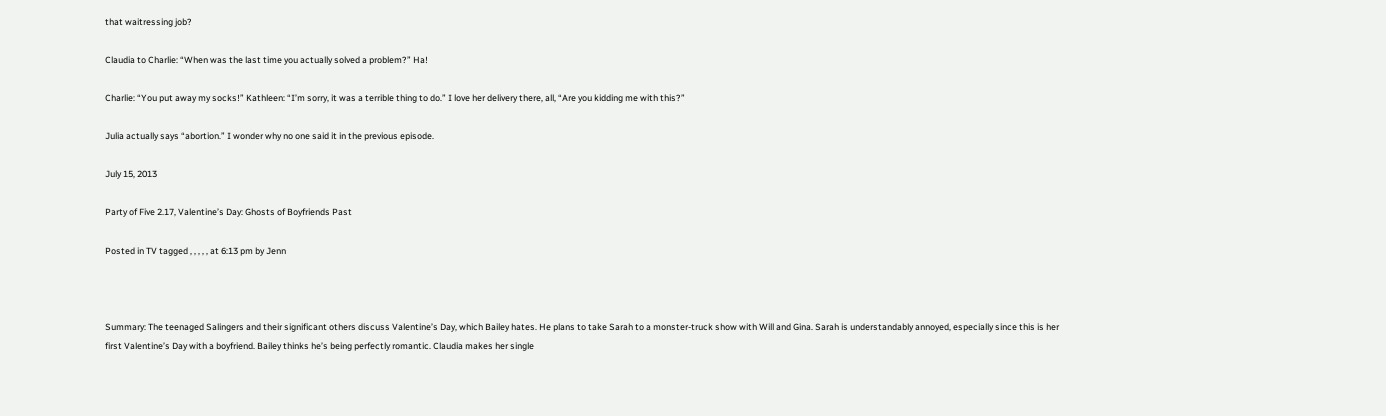that waitressing job?

Claudia to Charlie: “When was the last time you actually solved a problem?” Ha!

Charlie: “You put away my socks!” Kathleen: “I’m sorry, it was a terrible thing to do.” I love her delivery there, all, “Are you kidding me with this?”

Julia actually says “abortion.” I wonder why no one said it in the previous episode.

July 15, 2013

Party of Five 2.17, Valentine’s Day: Ghosts of Boyfriends Past

Posted in TV tagged , , , , , at 6:13 pm by Jenn



Summary: The teenaged Salingers and their significant others discuss Valentine’s Day, which Bailey hates. He plans to take Sarah to a monster-truck show with Will and Gina. Sarah is understandably annoyed, especially since this is her first Valentine’s Day with a boyfriend. Bailey thinks he’s being perfectly romantic. Claudia makes her single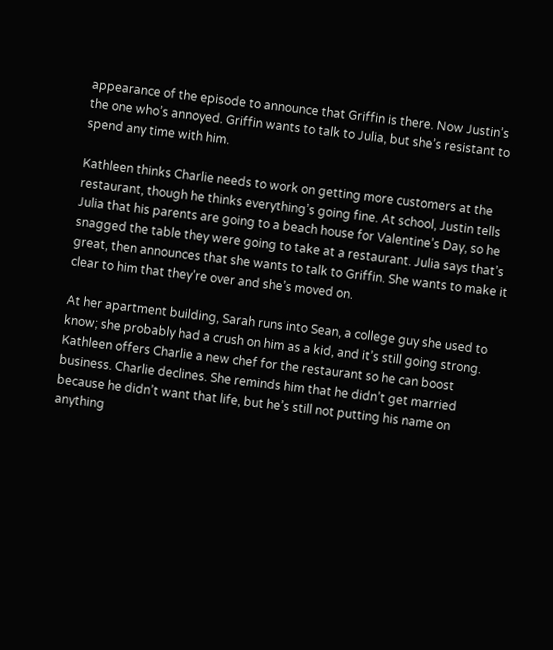appearance of the episode to announce that Griffin is there. Now Justin’s the one who’s annoyed. Griffin wants to talk to Julia, but she’s resistant to spend any time with him.

Kathleen thinks Charlie needs to work on getting more customers at the restaurant, though he thinks everything’s going fine. At school, Justin tells Julia that his parents are going to a beach house for Valentine’s Day, so he snagged the table they were going to take at a restaurant. Julia says that’s great, then announces that she wants to talk to Griffin. She wants to make it clear to him that they’re over and she’s moved on.

At her apartment building, Sarah runs into Sean, a college guy she used to know; she probably had a crush on him as a kid, and it’s still going strong. Kathleen offers Charlie a new chef for the restaurant so he can boost business. Charlie declines. She reminds him that he didn’t get married because he didn’t want that life, but he’s still not putting his name on anything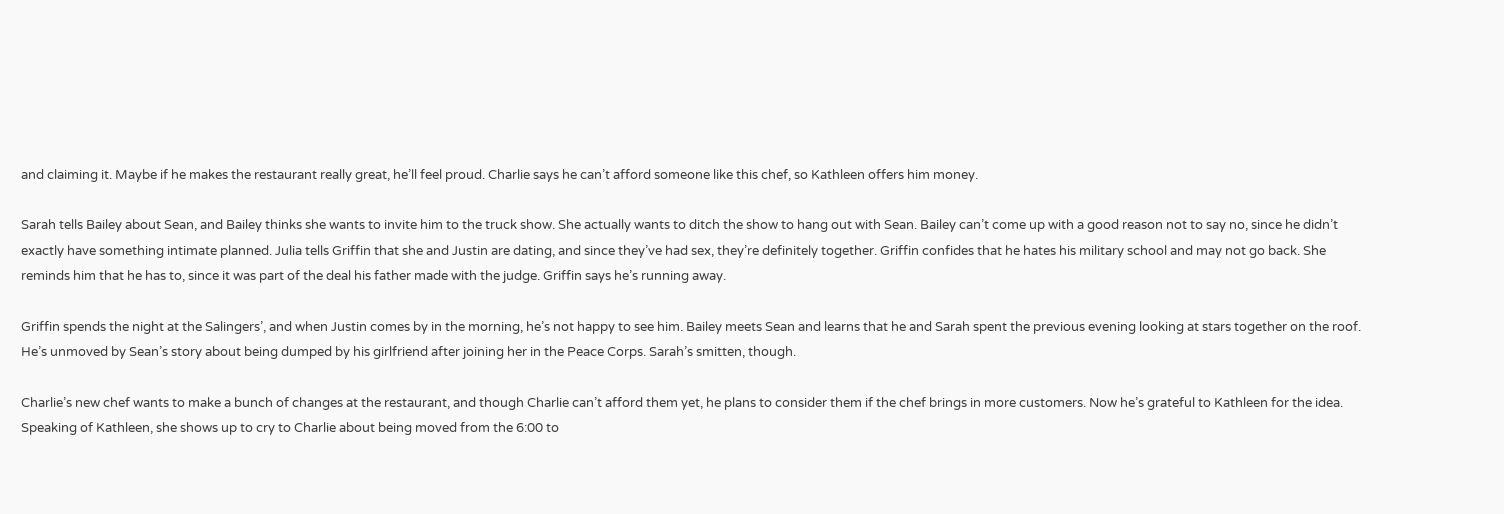and claiming it. Maybe if he makes the restaurant really great, he’ll feel proud. Charlie says he can’t afford someone like this chef, so Kathleen offers him money.

Sarah tells Bailey about Sean, and Bailey thinks she wants to invite him to the truck show. She actually wants to ditch the show to hang out with Sean. Bailey can’t come up with a good reason not to say no, since he didn’t exactly have something intimate planned. Julia tells Griffin that she and Justin are dating, and since they’ve had sex, they’re definitely together. Griffin confides that he hates his military school and may not go back. She reminds him that he has to, since it was part of the deal his father made with the judge. Griffin says he’s running away.

Griffin spends the night at the Salingers’, and when Justin comes by in the morning, he’s not happy to see him. Bailey meets Sean and learns that he and Sarah spent the previous evening looking at stars together on the roof. He’s unmoved by Sean’s story about being dumped by his girlfriend after joining her in the Peace Corps. Sarah’s smitten, though.

Charlie’s new chef wants to make a bunch of changes at the restaurant, and though Charlie can’t afford them yet, he plans to consider them if the chef brings in more customers. Now he’s grateful to Kathleen for the idea. Speaking of Kathleen, she shows up to cry to Charlie about being moved from the 6:00 to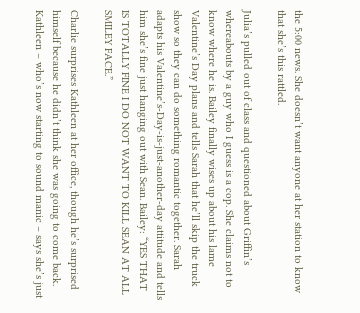the 5:00 news. She doesn’t want anyone at her station to know that she’s this rattled.

Julia’s pulled out of class and questioned about Griffin’s whereabouts by a guy who I guess is a cop. She claims not to know where he is. Bailey finally wises up about his lame Valentine’s Day plans and tells Sarah that he’ll skip the truck show so they can do something romantic together. Sarah adapts his Valentine’s-Day-is-just-another-day attitude and tells him she’s fine just hanging out with Sean. Bailey: “YES THAT IS TOTALLY FINE I DO NOT WANT TO KILL SEAN AT ALL SMILEY FACE.”

Charlie surprises Kathleen at her office, though he’s surprised himself because he didn’t think she was going to come back. Kathleen – who’s now starting to sound manic – says she’s just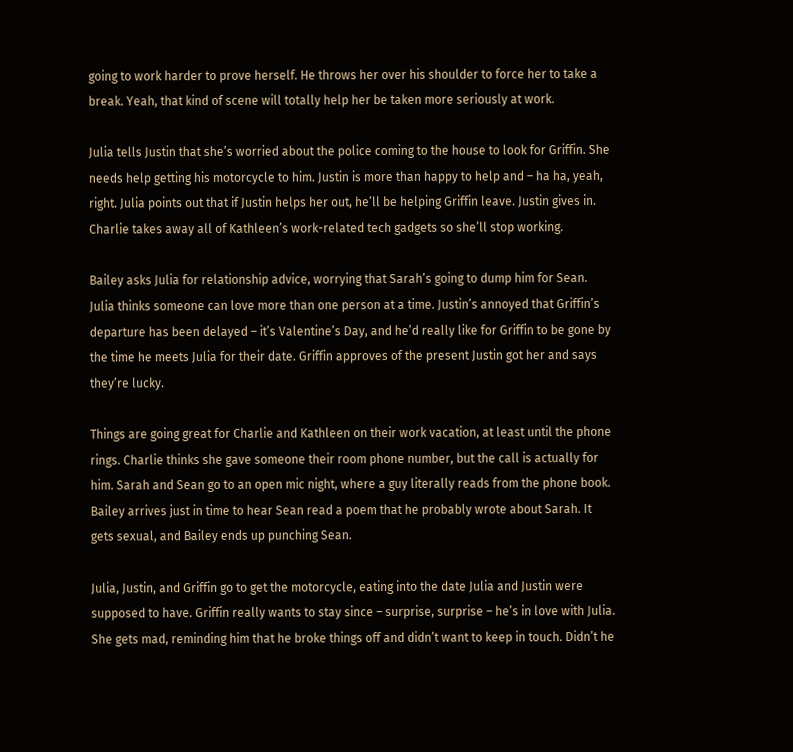going to work harder to prove herself. He throws her over his shoulder to force her to take a break. Yeah, that kind of scene will totally help her be taken more seriously at work.

Julia tells Justin that she’s worried about the police coming to the house to look for Griffin. She needs help getting his motorcycle to him. Justin is more than happy to help and – ha ha, yeah, right. Julia points out that if Justin helps her out, he’ll be helping Griffin leave. Justin gives in. Charlie takes away all of Kathleen’s work-related tech gadgets so she’ll stop working.

Bailey asks Julia for relationship advice, worrying that Sarah’s going to dump him for Sean. Julia thinks someone can love more than one person at a time. Justin’s annoyed that Griffin’s departure has been delayed – it’s Valentine’s Day, and he’d really like for Griffin to be gone by the time he meets Julia for their date. Griffin approves of the present Justin got her and says they’re lucky.

Things are going great for Charlie and Kathleen on their work vacation, at least until the phone rings. Charlie thinks she gave someone their room phone number, but the call is actually for him. Sarah and Sean go to an open mic night, where a guy literally reads from the phone book. Bailey arrives just in time to hear Sean read a poem that he probably wrote about Sarah. It gets sexual, and Bailey ends up punching Sean.

Julia, Justin, and Griffin go to get the motorcycle, eating into the date Julia and Justin were supposed to have. Griffin really wants to stay since – surprise, surprise – he’s in love with Julia. She gets mad, reminding him that he broke things off and didn’t want to keep in touch. Didn’t he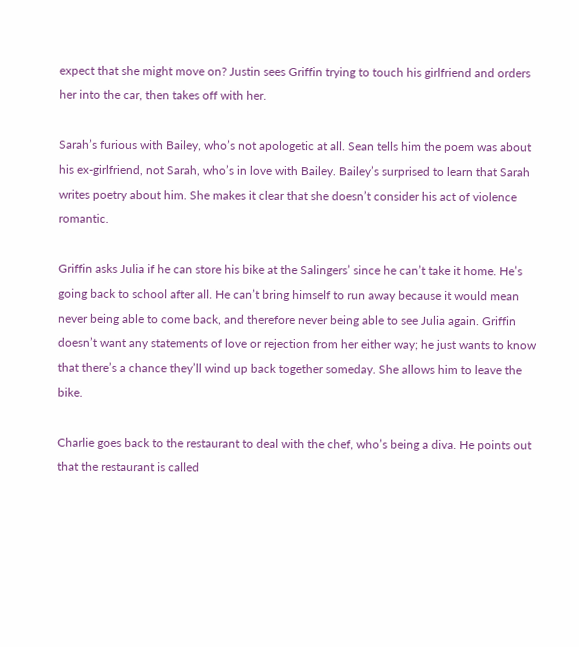expect that she might move on? Justin sees Griffin trying to touch his girlfriend and orders her into the car, then takes off with her.

Sarah’s furious with Bailey, who’s not apologetic at all. Sean tells him the poem was about his ex-girlfriend, not Sarah, who’s in love with Bailey. Bailey’s surprised to learn that Sarah writes poetry about him. She makes it clear that she doesn’t consider his act of violence romantic.

Griffin asks Julia if he can store his bike at the Salingers’ since he can’t take it home. He’s going back to school after all. He can’t bring himself to run away because it would mean never being able to come back, and therefore never being able to see Julia again. Griffin doesn’t want any statements of love or rejection from her either way; he just wants to know that there’s a chance they’ll wind up back together someday. She allows him to leave the bike.

Charlie goes back to the restaurant to deal with the chef, who’s being a diva. He points out that the restaurant is called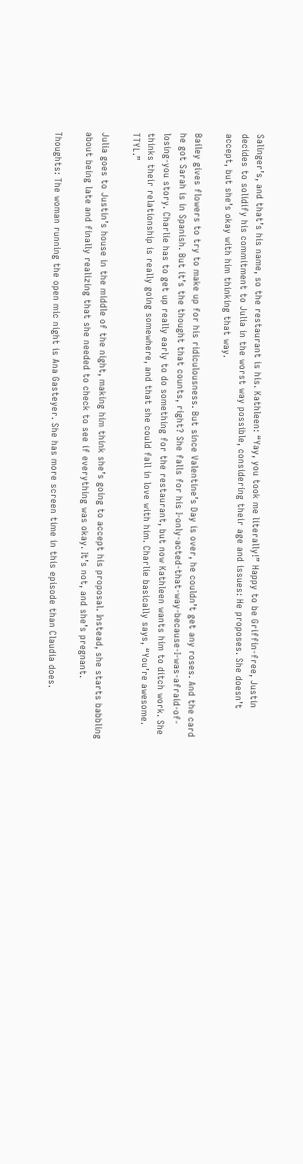Salinger’s, and that’s his name, so the restaurant is his. Kathleen: “Yay, you took me literally!” Happy to be Griffin-free, Justin decides to solidify his commitment to Julia in the worst way possible, considering their age and issues: He proposes. She doesn’t accept, but she’s okay with him thinking that way.

Bailey gives flowers to try to make up for his ridiculousness. But since Valentine’s Day is over, he couldn’t get any roses. And the card he got Sarah is in Spanish. But it’s the thought that counts, right? She falls for his I-only-acted-that-way-because-I-was-afraid-of-losing-you story. Charlie has to get up really early to do something for the restaurant, but now Kathleen wants him to ditch work. She thinks their relationship is really going somewhere, and that she could fall in love with him. Charlie basically says, “You’re awesome. TTYL.”

Julia goes to Justin’s house in the middle of the night, making him think she’s going to accept his proposal. Instead, she starts babbling about being late and finally realizing that she needed to check to see if everything was okay. It’s not, and she’s pregnant.

Thoughts: The woman running the open mic night is Ana Gasteyer. She has more screen time in this episode than Claudia does.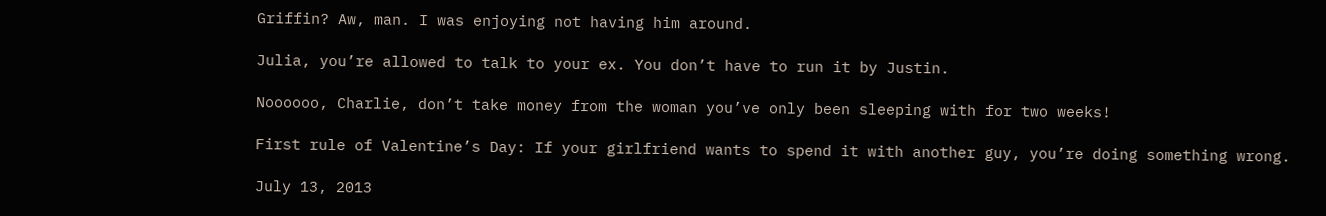Griffin? Aw, man. I was enjoying not having him around.

Julia, you’re allowed to talk to your ex. You don’t have to run it by Justin.

Noooooo, Charlie, don’t take money from the woman you’ve only been sleeping with for two weeks!

First rule of Valentine’s Day: If your girlfriend wants to spend it with another guy, you’re doing something wrong.

July 13, 2013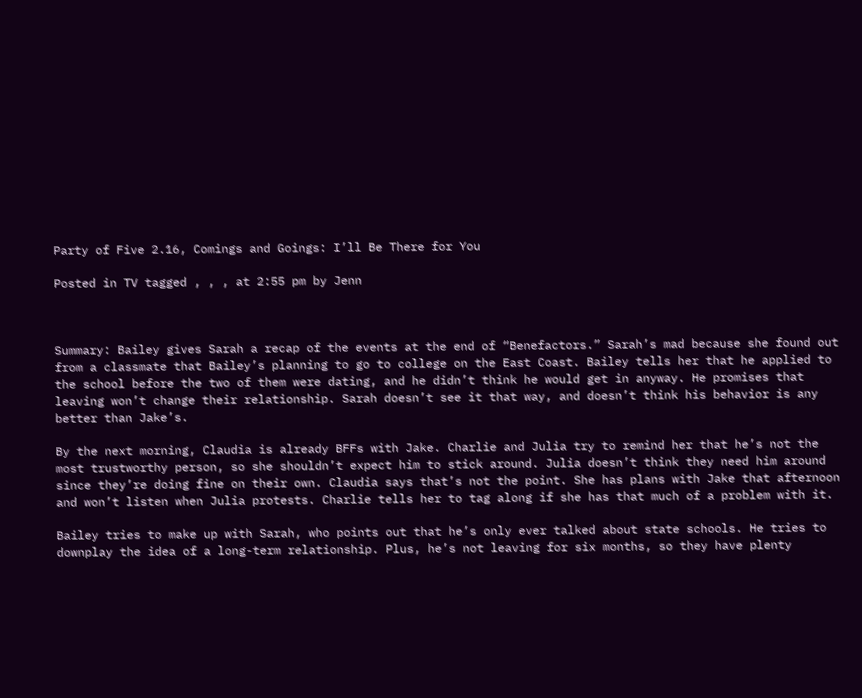Party of Five 2.16, Comings and Goings: I’ll Be There for You

Posted in TV tagged , , , at 2:55 pm by Jenn



Summary: Bailey gives Sarah a recap of the events at the end of “Benefactors.” Sarah’s mad because she found out from a classmate that Bailey’s planning to go to college on the East Coast. Bailey tells her that he applied to the school before the two of them were dating, and he didn’t think he would get in anyway. He promises that leaving won’t change their relationship. Sarah doesn’t see it that way, and doesn’t think his behavior is any better than Jake’s.

By the next morning, Claudia is already BFFs with Jake. Charlie and Julia try to remind her that he’s not the most trustworthy person, so she shouldn’t expect him to stick around. Julia doesn’t think they need him around since they’re doing fine on their own. Claudia says that’s not the point. She has plans with Jake that afternoon and won’t listen when Julia protests. Charlie tells her to tag along if she has that much of a problem with it.

Bailey tries to make up with Sarah, who points out that he’s only ever talked about state schools. He tries to downplay the idea of a long-term relationship. Plus, he’s not leaving for six months, so they have plenty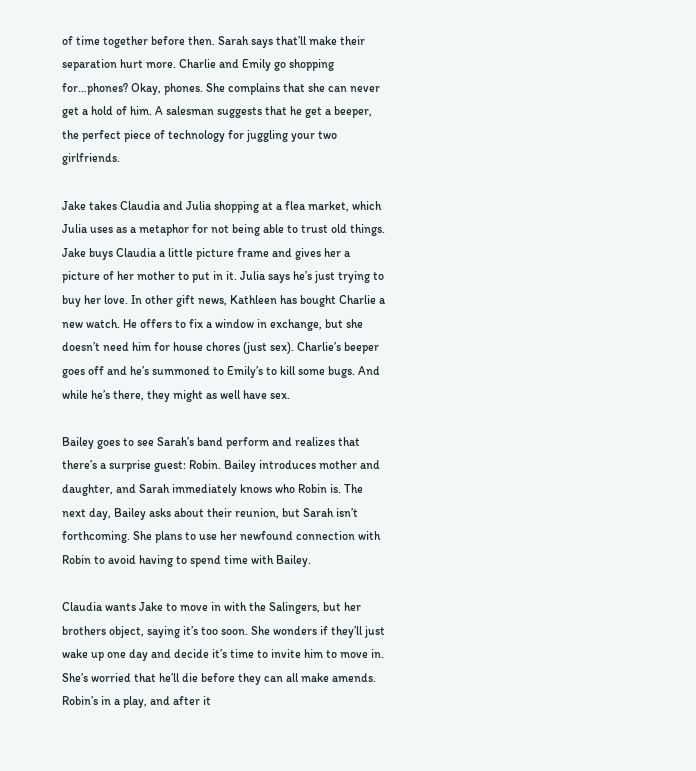of time together before then. Sarah says that’ll make their separation hurt more. Charlie and Emily go shopping for…phones? Okay, phones. She complains that she can never get a hold of him. A salesman suggests that he get a beeper, the perfect piece of technology for juggling your two girlfriends.

Jake takes Claudia and Julia shopping at a flea market, which Julia uses as a metaphor for not being able to trust old things. Jake buys Claudia a little picture frame and gives her a picture of her mother to put in it. Julia says he’s just trying to buy her love. In other gift news, Kathleen has bought Charlie a new watch. He offers to fix a window in exchange, but she doesn’t need him for house chores (just sex). Charlie’s beeper goes off and he’s summoned to Emily’s to kill some bugs. And while he’s there, they might as well have sex.

Bailey goes to see Sarah’s band perform and realizes that there’s a surprise guest: Robin. Bailey introduces mother and daughter, and Sarah immediately knows who Robin is. The next day, Bailey asks about their reunion, but Sarah isn’t forthcoming. She plans to use her newfound connection with Robin to avoid having to spend time with Bailey.

Claudia wants Jake to move in with the Salingers, but her brothers object, saying it’s too soon. She wonders if they’ll just wake up one day and decide it’s time to invite him to move in. She’s worried that he’ll die before they can all make amends. Robin’s in a play, and after it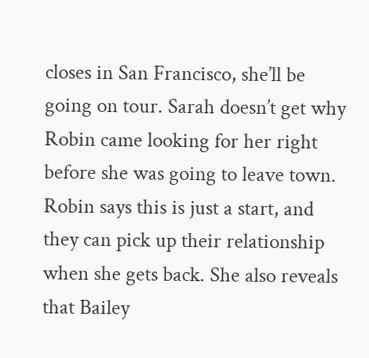closes in San Francisco, she’ll be going on tour. Sarah doesn’t get why Robin came looking for her right before she was going to leave town. Robin says this is just a start, and they can pick up their relationship when she gets back. She also reveals that Bailey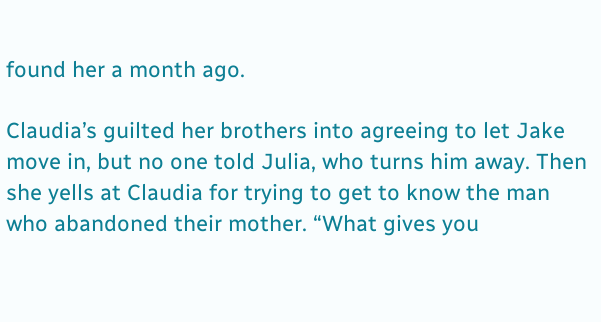found her a month ago.

Claudia’s guilted her brothers into agreeing to let Jake move in, but no one told Julia, who turns him away. Then she yells at Claudia for trying to get to know the man who abandoned their mother. “What gives you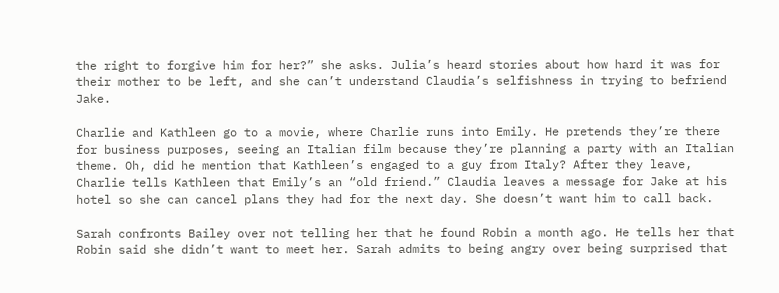the right to forgive him for her?” she asks. Julia’s heard stories about how hard it was for their mother to be left, and she can’t understand Claudia’s selfishness in trying to befriend Jake.

Charlie and Kathleen go to a movie, where Charlie runs into Emily. He pretends they’re there for business purposes, seeing an Italian film because they’re planning a party with an Italian theme. Oh, did he mention that Kathleen’s engaged to a guy from Italy? After they leave, Charlie tells Kathleen that Emily’s an “old friend.” Claudia leaves a message for Jake at his hotel so she can cancel plans they had for the next day. She doesn’t want him to call back.

Sarah confronts Bailey over not telling her that he found Robin a month ago. He tells her that Robin said she didn’t want to meet her. Sarah admits to being angry over being surprised that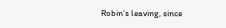Robin’s leaving, since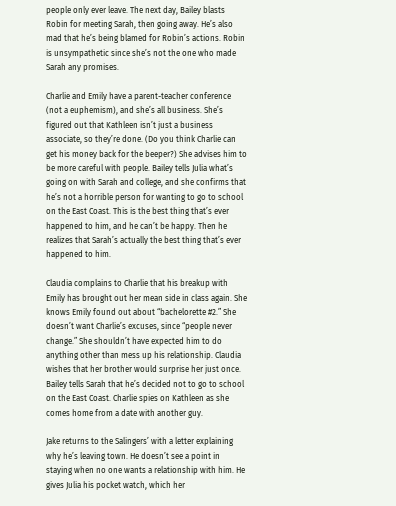people only ever leave. The next day, Bailey blasts Robin for meeting Sarah, then going away. He’s also mad that he’s being blamed for Robin’s actions. Robin is unsympathetic since she’s not the one who made Sarah any promises.

Charlie and Emily have a parent-teacher conference (not a euphemism), and she’s all business. She’s figured out that Kathleen isn’t just a business associate, so they’re done. (Do you think Charlie can get his money back for the beeper?) She advises him to be more careful with people. Bailey tells Julia what’s going on with Sarah and college, and she confirms that he’s not a horrible person for wanting to go to school on the East Coast. This is the best thing that’s ever happened to him, and he can’t be happy. Then he realizes that Sarah’s actually the best thing that’s ever happened to him.

Claudia complains to Charlie that his breakup with Emily has brought out her mean side in class again. She knows Emily found out about “bachelorette #2.” She doesn’t want Charlie’s excuses, since “people never change.” She shouldn’t have expected him to do anything other than mess up his relationship. Claudia wishes that her brother would surprise her just once. Bailey tells Sarah that he’s decided not to go to school on the East Coast. Charlie spies on Kathleen as she comes home from a date with another guy.

Jake returns to the Salingers’ with a letter explaining why he’s leaving town. He doesn’t see a point in staying when no one wants a relationship with him. He gives Julia his pocket watch, which her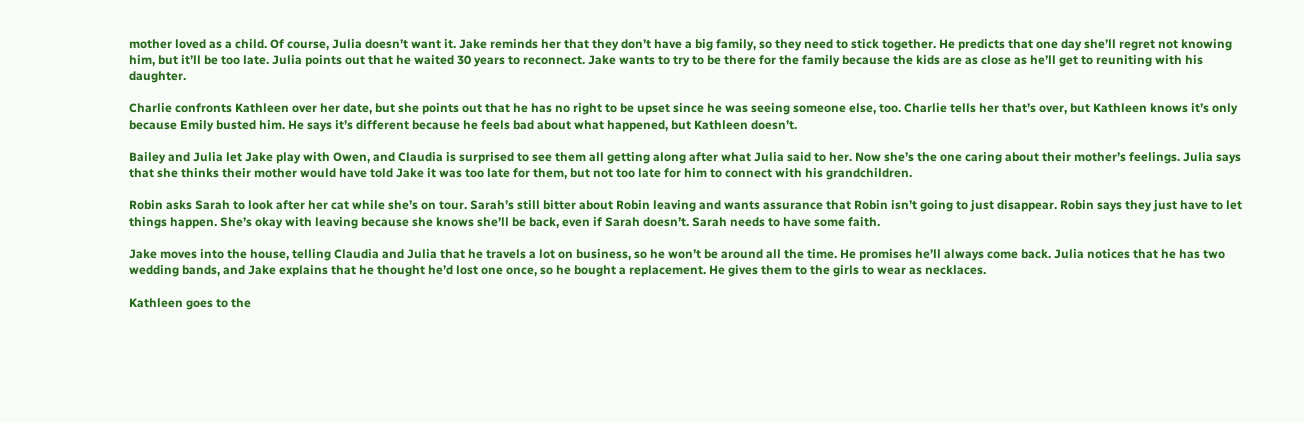mother loved as a child. Of course, Julia doesn’t want it. Jake reminds her that they don’t have a big family, so they need to stick together. He predicts that one day she’ll regret not knowing him, but it’ll be too late. Julia points out that he waited 30 years to reconnect. Jake wants to try to be there for the family because the kids are as close as he’ll get to reuniting with his daughter.

Charlie confronts Kathleen over her date, but she points out that he has no right to be upset since he was seeing someone else, too. Charlie tells her that’s over, but Kathleen knows it’s only because Emily busted him. He says it’s different because he feels bad about what happened, but Kathleen doesn’t.

Bailey and Julia let Jake play with Owen, and Claudia is surprised to see them all getting along after what Julia said to her. Now she’s the one caring about their mother’s feelings. Julia says that she thinks their mother would have told Jake it was too late for them, but not too late for him to connect with his grandchildren.

Robin asks Sarah to look after her cat while she’s on tour. Sarah’s still bitter about Robin leaving and wants assurance that Robin isn’t going to just disappear. Robin says they just have to let things happen. She’s okay with leaving because she knows she’ll be back, even if Sarah doesn’t. Sarah needs to have some faith.

Jake moves into the house, telling Claudia and Julia that he travels a lot on business, so he won’t be around all the time. He promises he’ll always come back. Julia notices that he has two wedding bands, and Jake explains that he thought he’d lost one once, so he bought a replacement. He gives them to the girls to wear as necklaces.

Kathleen goes to the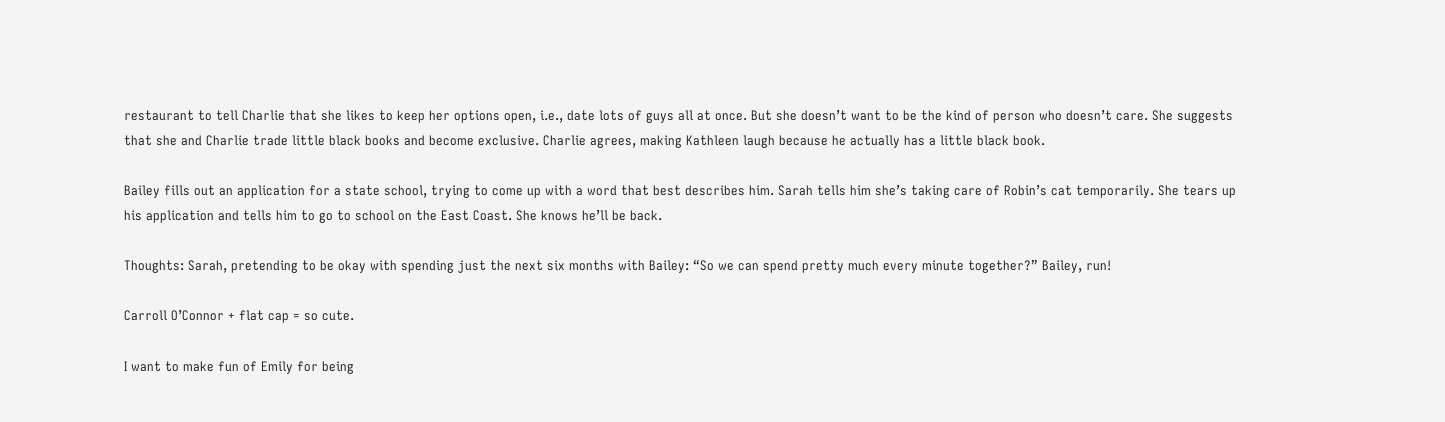restaurant to tell Charlie that she likes to keep her options open, i.e., date lots of guys all at once. But she doesn’t want to be the kind of person who doesn’t care. She suggests that she and Charlie trade little black books and become exclusive. Charlie agrees, making Kathleen laugh because he actually has a little black book.

Bailey fills out an application for a state school, trying to come up with a word that best describes him. Sarah tells him she’s taking care of Robin’s cat temporarily. She tears up his application and tells him to go to school on the East Coast. She knows he’ll be back.

Thoughts: Sarah, pretending to be okay with spending just the next six months with Bailey: “So we can spend pretty much every minute together?” Bailey, run!

Carroll O’Connor + flat cap = so cute.

I want to make fun of Emily for being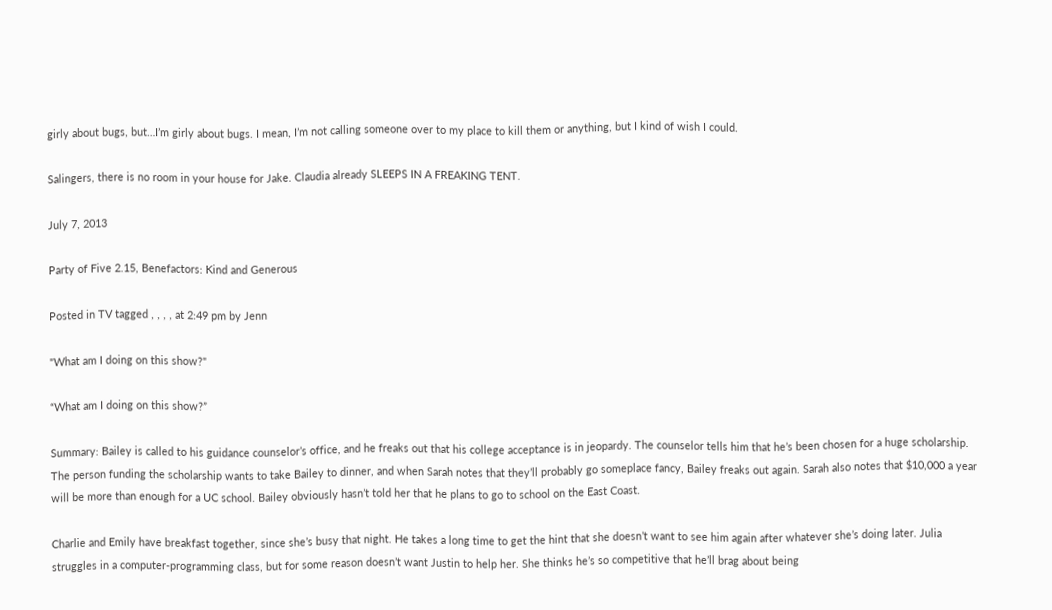girly about bugs, but…I’m girly about bugs. I mean, I’m not calling someone over to my place to kill them or anything, but I kind of wish I could.

Salingers, there is no room in your house for Jake. Claudia already SLEEPS IN A FREAKING TENT.

July 7, 2013

Party of Five 2.15, Benefactors: Kind and Generous

Posted in TV tagged , , , , at 2:49 pm by Jenn

"What am I doing on this show?"

“What am I doing on this show?”

Summary: Bailey is called to his guidance counselor’s office, and he freaks out that his college acceptance is in jeopardy. The counselor tells him that he’s been chosen for a huge scholarship. The person funding the scholarship wants to take Bailey to dinner, and when Sarah notes that they’ll probably go someplace fancy, Bailey freaks out again. Sarah also notes that $10,000 a year will be more than enough for a UC school. Bailey obviously hasn’t told her that he plans to go to school on the East Coast.

Charlie and Emily have breakfast together, since she’s busy that night. He takes a long time to get the hint that she doesn’t want to see him again after whatever she’s doing later. Julia struggles in a computer-programming class, but for some reason doesn’t want Justin to help her. She thinks he’s so competitive that he’ll brag about being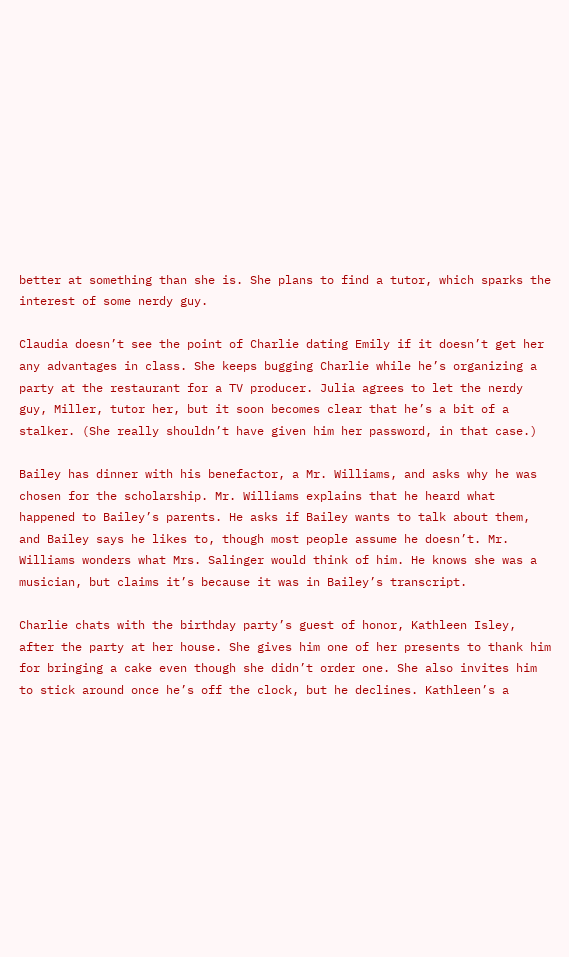better at something than she is. She plans to find a tutor, which sparks the interest of some nerdy guy.

Claudia doesn’t see the point of Charlie dating Emily if it doesn’t get her any advantages in class. She keeps bugging Charlie while he’s organizing a party at the restaurant for a TV producer. Julia agrees to let the nerdy guy, Miller, tutor her, but it soon becomes clear that he’s a bit of a stalker. (She really shouldn’t have given him her password, in that case.)

Bailey has dinner with his benefactor, a Mr. Williams, and asks why he was chosen for the scholarship. Mr. Williams explains that he heard what happened to Bailey’s parents. He asks if Bailey wants to talk about them, and Bailey says he likes to, though most people assume he doesn’t. Mr. Williams wonders what Mrs. Salinger would think of him. He knows she was a musician, but claims it’s because it was in Bailey’s transcript.

Charlie chats with the birthday party’s guest of honor, Kathleen Isley, after the party at her house. She gives him one of her presents to thank him for bringing a cake even though she didn’t order one. She also invites him to stick around once he’s off the clock, but he declines. Kathleen’s a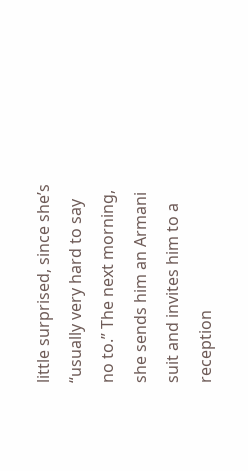little surprised, since she’s “usually very hard to say no to.” The next morning, she sends him an Armani suit and invites him to a reception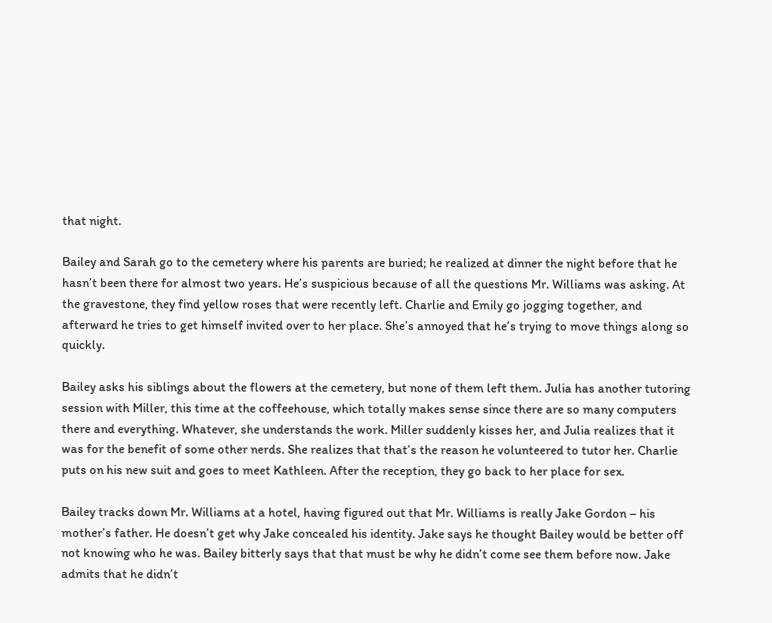that night.

Bailey and Sarah go to the cemetery where his parents are buried; he realized at dinner the night before that he hasn’t been there for almost two years. He’s suspicious because of all the questions Mr. Williams was asking. At the gravestone, they find yellow roses that were recently left. Charlie and Emily go jogging together, and afterward he tries to get himself invited over to her place. She’s annoyed that he’s trying to move things along so quickly.

Bailey asks his siblings about the flowers at the cemetery, but none of them left them. Julia has another tutoring session with Miller, this time at the coffeehouse, which totally makes sense since there are so many computers there and everything. Whatever, she understands the work. Miller suddenly kisses her, and Julia realizes that it was for the benefit of some other nerds. She realizes that that’s the reason he volunteered to tutor her. Charlie puts on his new suit and goes to meet Kathleen. After the reception, they go back to her place for sex.

Bailey tracks down Mr. Williams at a hotel, having figured out that Mr. Williams is really Jake Gordon – his mother’s father. He doesn’t get why Jake concealed his identity. Jake says he thought Bailey would be better off not knowing who he was. Bailey bitterly says that that must be why he didn’t come see them before now. Jake admits that he didn’t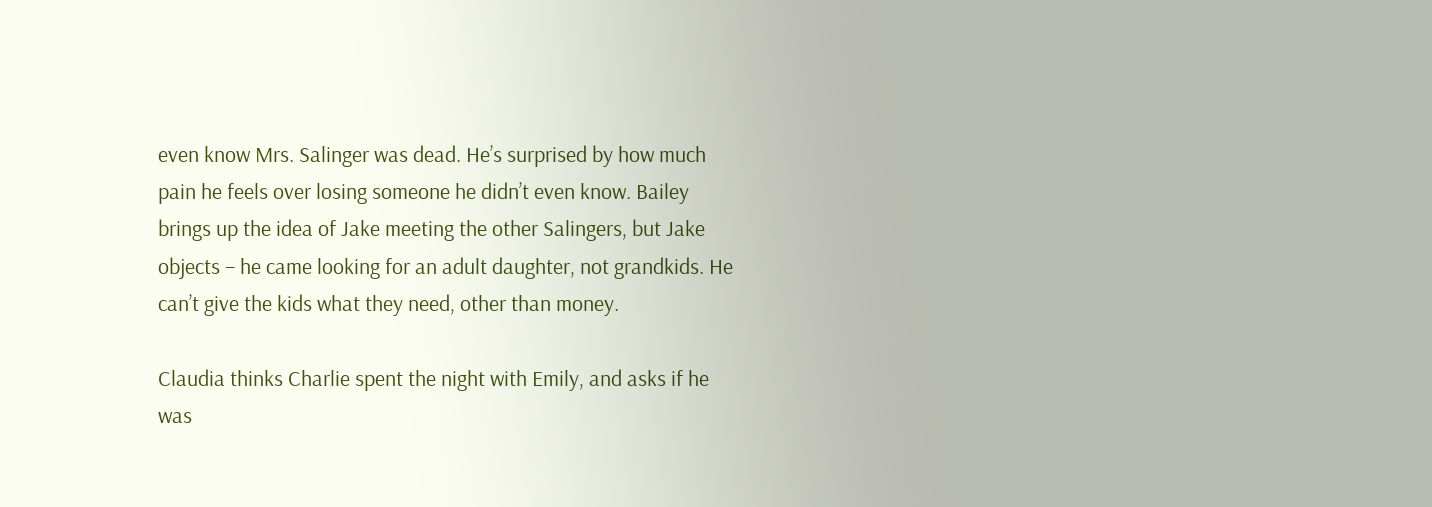even know Mrs. Salinger was dead. He’s surprised by how much pain he feels over losing someone he didn’t even know. Bailey brings up the idea of Jake meeting the other Salingers, but Jake objects – he came looking for an adult daughter, not grandkids. He can’t give the kids what they need, other than money.

Claudia thinks Charlie spent the night with Emily, and asks if he was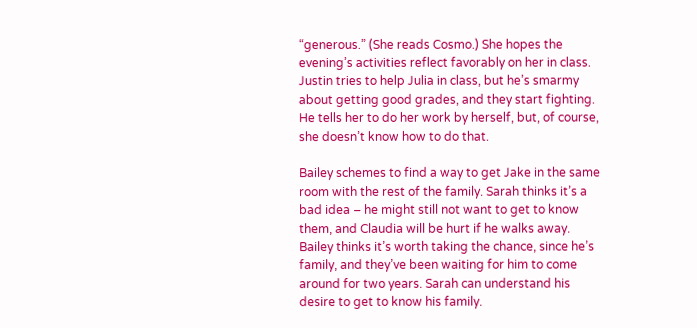“generous.” (She reads Cosmo.) She hopes the evening’s activities reflect favorably on her in class. Justin tries to help Julia in class, but he’s smarmy about getting good grades, and they start fighting. He tells her to do her work by herself, but, of course, she doesn’t know how to do that.

Bailey schemes to find a way to get Jake in the same room with the rest of the family. Sarah thinks it’s a bad idea – he might still not want to get to know them, and Claudia will be hurt if he walks away. Bailey thinks it’s worth taking the chance, since he’s family, and they’ve been waiting for him to come around for two years. Sarah can understand his desire to get to know his family.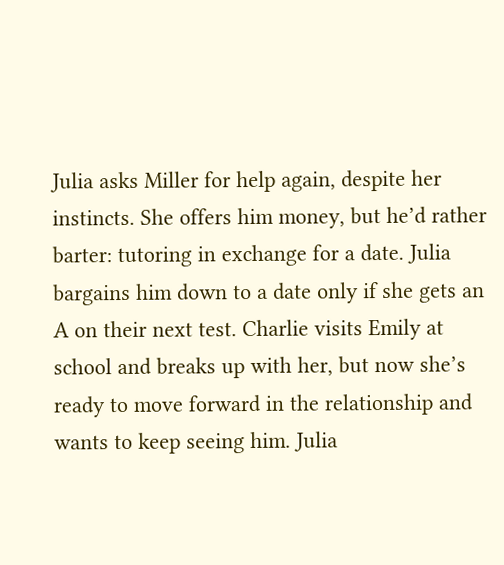Julia asks Miller for help again, despite her instincts. She offers him money, but he’d rather barter: tutoring in exchange for a date. Julia bargains him down to a date only if she gets an A on their next test. Charlie visits Emily at school and breaks up with her, but now she’s ready to move forward in the relationship and wants to keep seeing him. Julia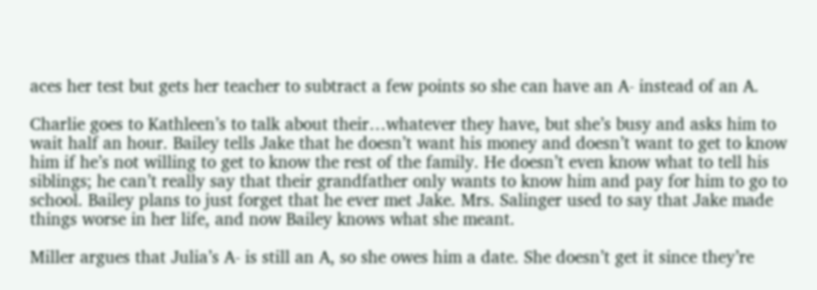aces her test but gets her teacher to subtract a few points so she can have an A- instead of an A.

Charlie goes to Kathleen’s to talk about their…whatever they have, but she’s busy and asks him to wait half an hour. Bailey tells Jake that he doesn’t want his money and doesn’t want to get to know him if he’s not willing to get to know the rest of the family. He doesn’t even know what to tell his siblings; he can’t really say that their grandfather only wants to know him and pay for him to go to school. Bailey plans to just forget that he ever met Jake. Mrs. Salinger used to say that Jake made things worse in her life, and now Bailey knows what she meant.

Miller argues that Julia’s A- is still an A, so she owes him a date. She doesn’t get it since they’re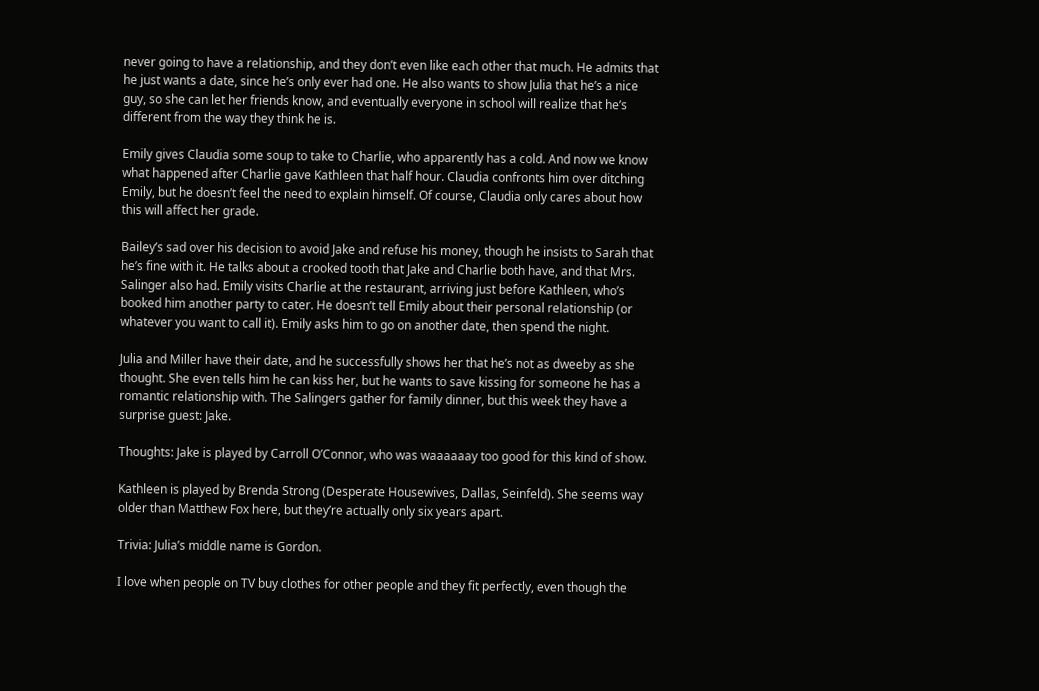never going to have a relationship, and they don’t even like each other that much. He admits that he just wants a date, since he’s only ever had one. He also wants to show Julia that he’s a nice guy, so she can let her friends know, and eventually everyone in school will realize that he’s different from the way they think he is.

Emily gives Claudia some soup to take to Charlie, who apparently has a cold. And now we know what happened after Charlie gave Kathleen that half hour. Claudia confronts him over ditching Emily, but he doesn’t feel the need to explain himself. Of course, Claudia only cares about how this will affect her grade.

Bailey’s sad over his decision to avoid Jake and refuse his money, though he insists to Sarah that he’s fine with it. He talks about a crooked tooth that Jake and Charlie both have, and that Mrs. Salinger also had. Emily visits Charlie at the restaurant, arriving just before Kathleen, who’s booked him another party to cater. He doesn’t tell Emily about their personal relationship (or whatever you want to call it). Emily asks him to go on another date, then spend the night.

Julia and Miller have their date, and he successfully shows her that he’s not as dweeby as she thought. She even tells him he can kiss her, but he wants to save kissing for someone he has a romantic relationship with. The Salingers gather for family dinner, but this week they have a surprise guest: Jake.

Thoughts: Jake is played by Carroll O’Connor, who was waaaaaay too good for this kind of show.

Kathleen is played by Brenda Strong (Desperate Housewives, Dallas, Seinfeld). She seems way older than Matthew Fox here, but they’re actually only six years apart.

Trivia: Julia’s middle name is Gordon.

I love when people on TV buy clothes for other people and they fit perfectly, even though the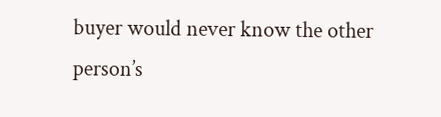buyer would never know the other person’s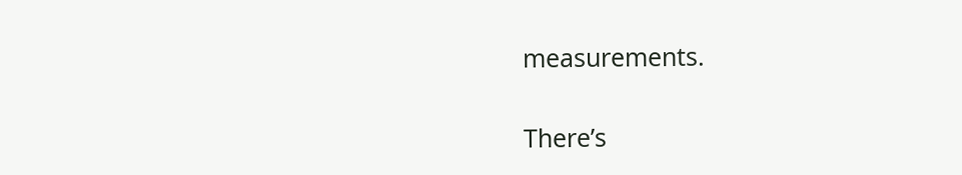measurements.

There’s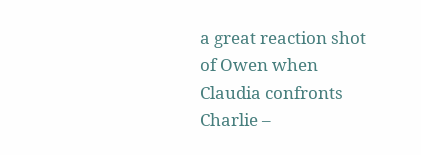a great reaction shot of Owen when Claudia confronts Charlie –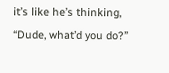it’s like he’s thinking, “Dude, what’d you do?”